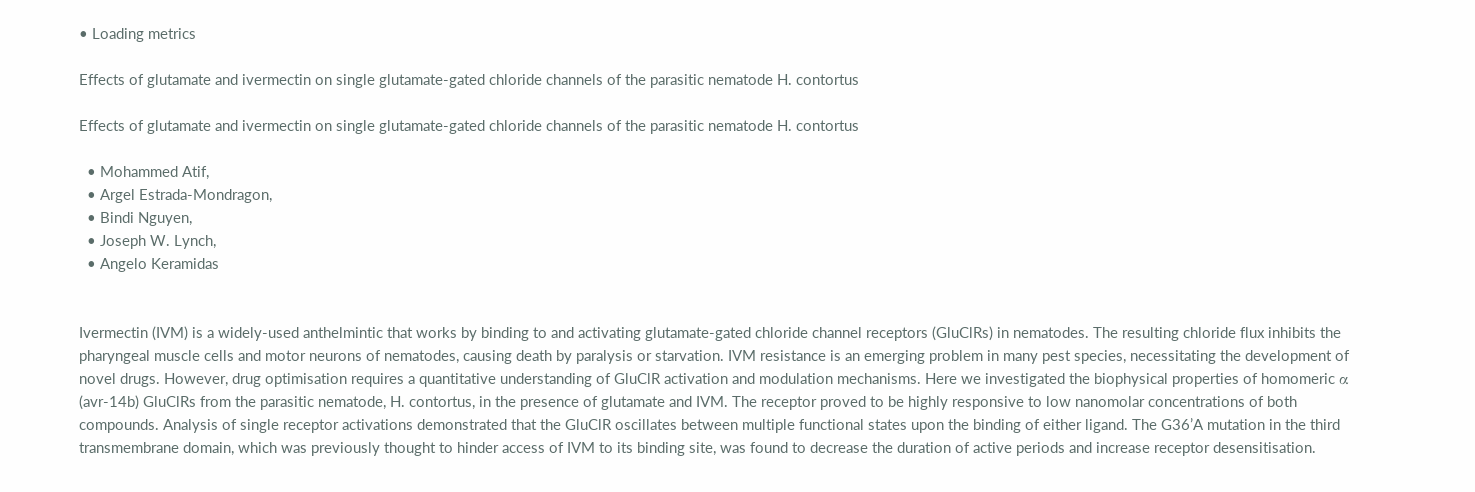• Loading metrics

Effects of glutamate and ivermectin on single glutamate-gated chloride channels of the parasitic nematode H. contortus

Effects of glutamate and ivermectin on single glutamate-gated chloride channels of the parasitic nematode H. contortus

  • Mohammed Atif,
  • Argel Estrada-Mondragon,
  • Bindi Nguyen,
  • Joseph W. Lynch,
  • Angelo Keramidas


Ivermectin (IVM) is a widely-used anthelmintic that works by binding to and activating glutamate-gated chloride channel receptors (GluClRs) in nematodes. The resulting chloride flux inhibits the pharyngeal muscle cells and motor neurons of nematodes, causing death by paralysis or starvation. IVM resistance is an emerging problem in many pest species, necessitating the development of novel drugs. However, drug optimisation requires a quantitative understanding of GluClR activation and modulation mechanisms. Here we investigated the biophysical properties of homomeric α (avr-14b) GluClRs from the parasitic nematode, H. contortus, in the presence of glutamate and IVM. The receptor proved to be highly responsive to low nanomolar concentrations of both compounds. Analysis of single receptor activations demonstrated that the GluClR oscillates between multiple functional states upon the binding of either ligand. The G36’A mutation in the third transmembrane domain, which was previously thought to hinder access of IVM to its binding site, was found to decrease the duration of active periods and increase receptor desensitisation.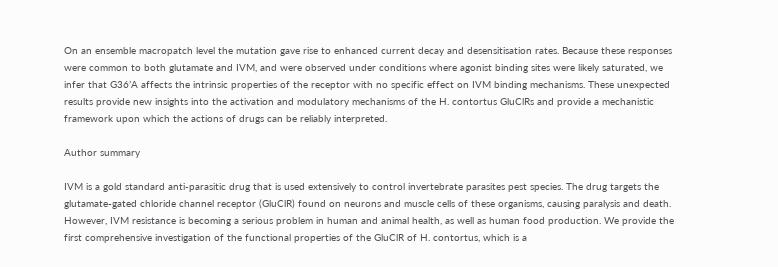On an ensemble macropatch level the mutation gave rise to enhanced current decay and desensitisation rates. Because these responses were common to both glutamate and IVM, and were observed under conditions where agonist binding sites were likely saturated, we infer that G36’A affects the intrinsic properties of the receptor with no specific effect on IVM binding mechanisms. These unexpected results provide new insights into the activation and modulatory mechanisms of the H. contortus GluClRs and provide a mechanistic framework upon which the actions of drugs can be reliably interpreted.

Author summary

IVM is a gold standard anti-parasitic drug that is used extensively to control invertebrate parasites pest species. The drug targets the glutamate-gated chloride channel receptor (GluClR) found on neurons and muscle cells of these organisms, causing paralysis and death. However, IVM resistance is becoming a serious problem in human and animal health, as well as human food production. We provide the first comprehensive investigation of the functional properties of the GluClR of H. contortus, which is a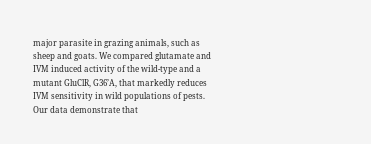major parasite in grazing animals, such as sheep and goats. We compared glutamate and IVM induced activity of the wild-type and a mutant GluClR, G36’A, that markedly reduces IVM sensitivity in wild populations of pests. Our data demonstrate that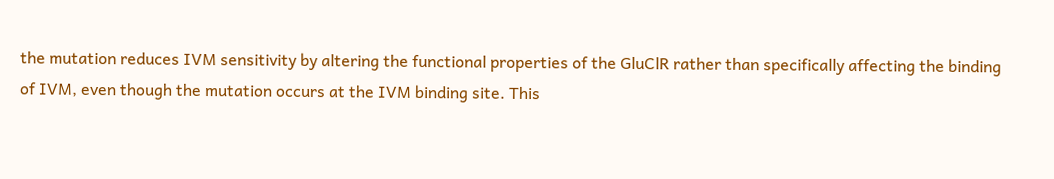the mutation reduces IVM sensitivity by altering the functional properties of the GluClR rather than specifically affecting the binding of IVM, even though the mutation occurs at the IVM binding site. This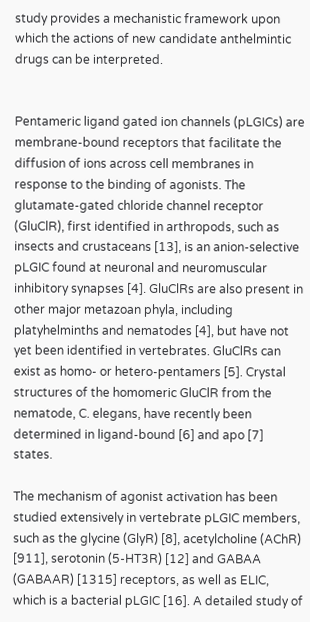study provides a mechanistic framework upon which the actions of new candidate anthelmintic drugs can be interpreted.


Pentameric ligand gated ion channels (pLGICs) are membrane-bound receptors that facilitate the diffusion of ions across cell membranes in response to the binding of agonists. The glutamate-gated chloride channel receptor (GluClR), first identified in arthropods, such as insects and crustaceans [13], is an anion-selective pLGIC found at neuronal and neuromuscular inhibitory synapses [4]. GluClRs are also present in other major metazoan phyla, including platyhelminths and nematodes [4], but have not yet been identified in vertebrates. GluClRs can exist as homo- or hetero-pentamers [5]. Crystal structures of the homomeric GluClR from the nematode, C. elegans, have recently been determined in ligand-bound [6] and apo [7] states.

The mechanism of agonist activation has been studied extensively in vertebrate pLGIC members, such as the glycine (GlyR) [8], acetylcholine (AChR) [911], serotonin (5-HT3R) [12] and GABAA (GABAAR) [1315] receptors, as well as ELIC, which is a bacterial pLGIC [16]. A detailed study of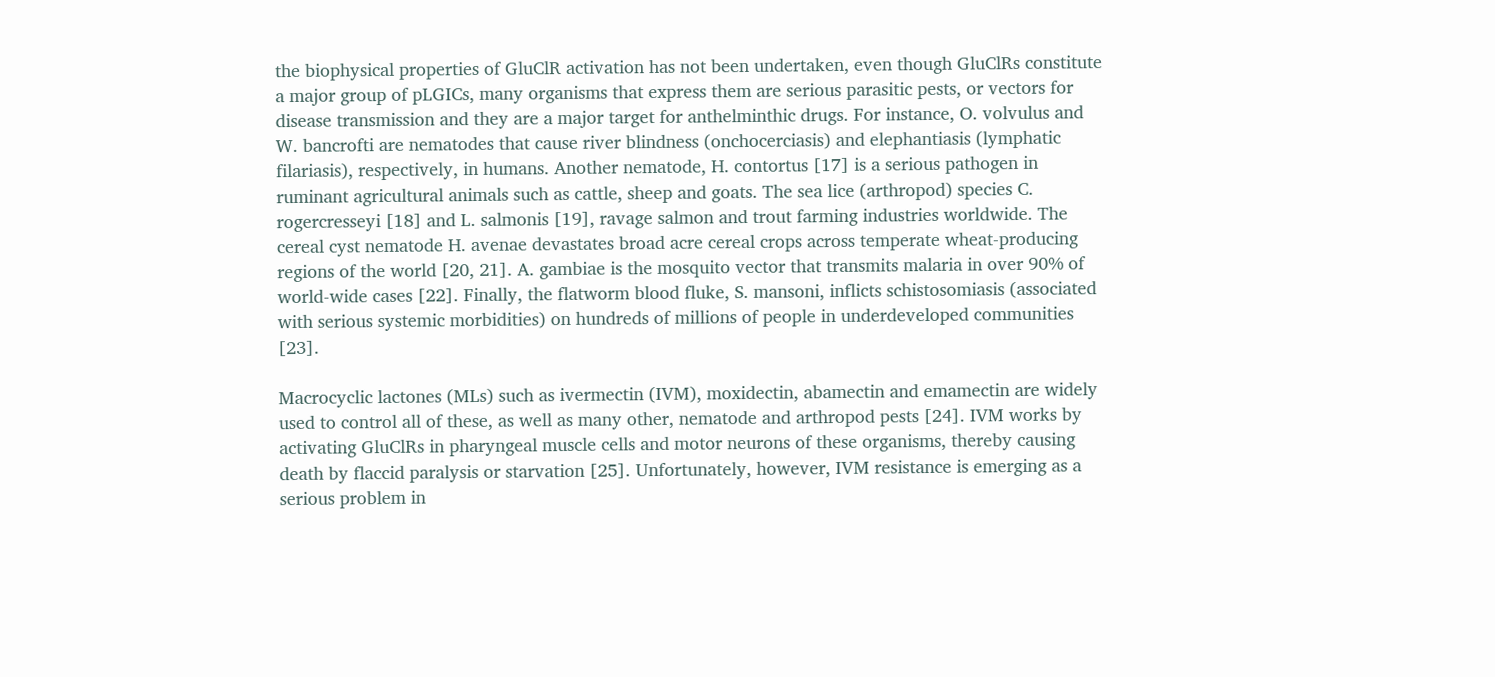the biophysical properties of GluClR activation has not been undertaken, even though GluClRs constitute a major group of pLGICs, many organisms that express them are serious parasitic pests, or vectors for disease transmission and they are a major target for anthelminthic drugs. For instance, O. volvulus and W. bancrofti are nematodes that cause river blindness (onchocerciasis) and elephantiasis (lymphatic filariasis), respectively, in humans. Another nematode, H. contortus [17] is a serious pathogen in ruminant agricultural animals such as cattle, sheep and goats. The sea lice (arthropod) species C. rogercresseyi [18] and L. salmonis [19], ravage salmon and trout farming industries worldwide. The cereal cyst nematode H. avenae devastates broad acre cereal crops across temperate wheat-producing regions of the world [20, 21]. A. gambiae is the mosquito vector that transmits malaria in over 90% of world-wide cases [22]. Finally, the flatworm blood fluke, S. mansoni, inflicts schistosomiasis (associated with serious systemic morbidities) on hundreds of millions of people in underdeveloped communities [23].

Macrocyclic lactones (MLs) such as ivermectin (IVM), moxidectin, abamectin and emamectin are widely used to control all of these, as well as many other, nematode and arthropod pests [24]. IVM works by activating GluClRs in pharyngeal muscle cells and motor neurons of these organisms, thereby causing death by flaccid paralysis or starvation [25]. Unfortunately, however, IVM resistance is emerging as a serious problem in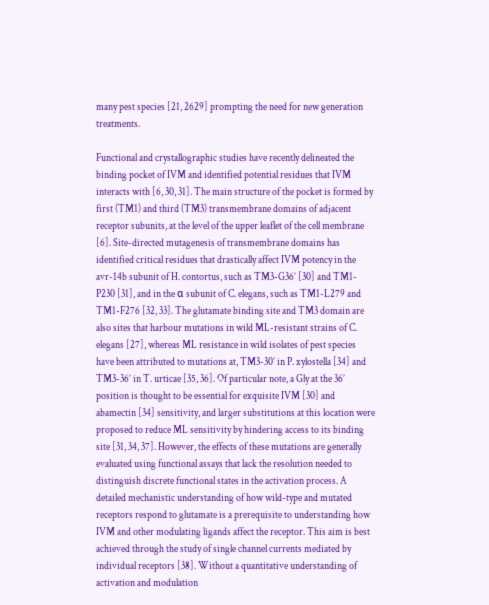many pest species [21, 2629] prompting the need for new generation treatments.

Functional and crystallographic studies have recently delineated the binding pocket of IVM and identified potential residues that IVM interacts with [6, 30, 31]. The main structure of the pocket is formed by first (TM1) and third (TM3) transmembrane domains of adjacent receptor subunits, at the level of the upper leaflet of the cell membrane [6]. Site-directed mutagenesis of transmembrane domains has identified critical residues that drastically affect IVM potency in the avr-14b subunit of H. contortus, such as TM3-G36’ [30] and TM1-P230 [31], and in the α subunit of C. elegans, such as TM1-L279 and TM1-F276 [32, 33]. The glutamate binding site and TM3 domain are also sites that harbour mutations in wild ML-resistant strains of C. elegans [27], whereas ML resistance in wild isolates of pest species have been attributed to mutations at, TM3-30’ in P. xylostella [34] and TM3-36’ in T. urticae [35, 36]. Of particular note, a Gly at the 36’ position is thought to be essential for exquisite IVM [30] and abamectin [34] sensitivity, and larger substitutions at this location were proposed to reduce ML sensitivity by hindering access to its binding site [31, 34, 37]. However, the effects of these mutations are generally evaluated using functional assays that lack the resolution needed to distinguish discrete functional states in the activation process. A detailed mechanistic understanding of how wild-type and mutated receptors respond to glutamate is a prerequisite to understanding how IVM and other modulating ligands affect the receptor. This aim is best achieved through the study of single channel currents mediated by individual receptors [38]. Without a quantitative understanding of activation and modulation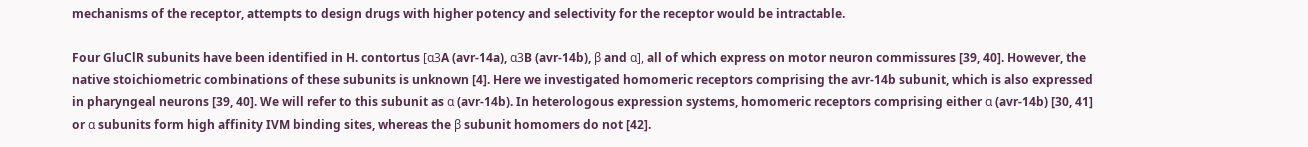mechanisms of the receptor, attempts to design drugs with higher potency and selectivity for the receptor would be intractable.

Four GluClR subunits have been identified in H. contortus [α3A (avr-14a), α3B (avr-14b), β and α], all of which express on motor neuron commissures [39, 40]. However, the native stoichiometric combinations of these subunits is unknown [4]. Here we investigated homomeric receptors comprising the avr-14b subunit, which is also expressed in pharyngeal neurons [39, 40]. We will refer to this subunit as α (avr-14b). In heterologous expression systems, homomeric receptors comprising either α (avr-14b) [30, 41] or α subunits form high affinity IVM binding sites, whereas the β subunit homomers do not [42].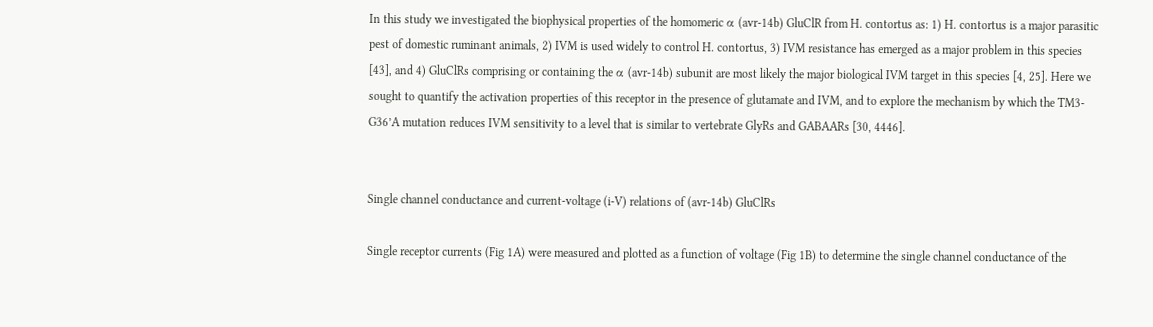In this study we investigated the biophysical properties of the homomeric α (avr-14b) GluClR from H. contortus as: 1) H. contortus is a major parasitic pest of domestic ruminant animals, 2) IVM is used widely to control H. contortus, 3) IVM resistance has emerged as a major problem in this species [43], and 4) GluClRs comprising or containing the α (avr-14b) subunit are most likely the major biological IVM target in this species [4, 25]. Here we sought to quantify the activation properties of this receptor in the presence of glutamate and IVM, and to explore the mechanism by which the TM3-G36’A mutation reduces IVM sensitivity to a level that is similar to vertebrate GlyRs and GABAARs [30, 4446].


Single channel conductance and current-voltage (i-V) relations of (avr-14b) GluClRs

Single receptor currents (Fig 1A) were measured and plotted as a function of voltage (Fig 1B) to determine the single channel conductance of the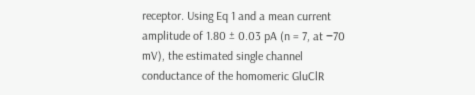receptor. Using Eq 1 and a mean current amplitude of 1.80 ± 0.03 pA (n = 7, at ‒70 mV), the estimated single channel conductance of the homomeric GluClR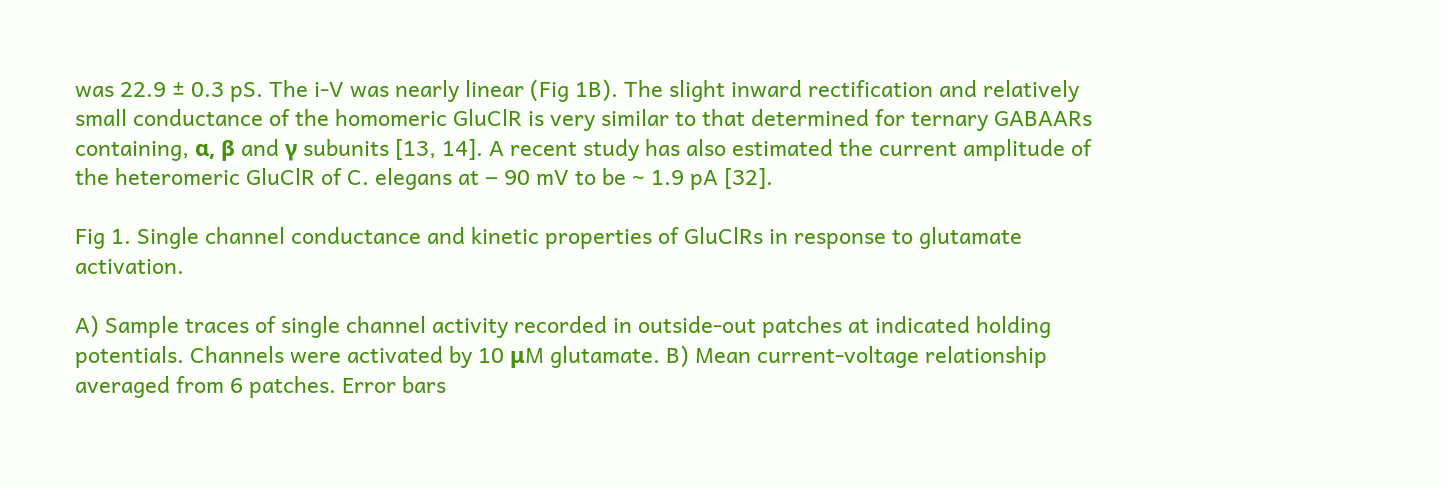was 22.9 ± 0.3 pS. The i-V was nearly linear (Fig 1B). The slight inward rectification and relatively small conductance of the homomeric GluClR is very similar to that determined for ternary GABAARs containing, α, β and γ subunits [13, 14]. A recent study has also estimated the current amplitude of the heteromeric GluClR of C. elegans at ‒ 90 mV to be ~ 1.9 pA [32].

Fig 1. Single channel conductance and kinetic properties of GluClRs in response to glutamate activation.

A) Sample traces of single channel activity recorded in outside-out patches at indicated holding potentials. Channels were activated by 10 μM glutamate. B) Mean current-voltage relationship averaged from 6 patches. Error bars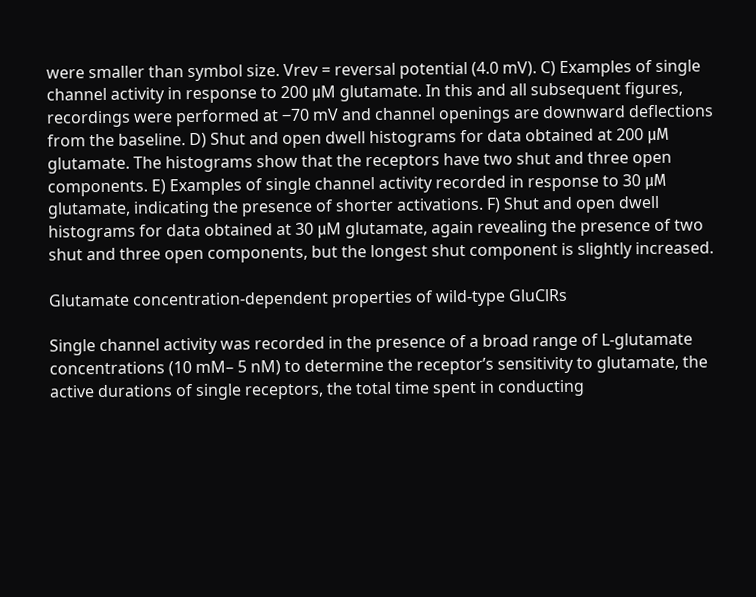were smaller than symbol size. Vrev = reversal potential (4.0 mV). C) Examples of single channel activity in response to 200 μM glutamate. In this and all subsequent figures, recordings were performed at ‒70 mV and channel openings are downward deflections from the baseline. D) Shut and open dwell histograms for data obtained at 200 μM glutamate. The histograms show that the receptors have two shut and three open components. E) Examples of single channel activity recorded in response to 30 μM glutamate, indicating the presence of shorter activations. F) Shut and open dwell histograms for data obtained at 30 μM glutamate, again revealing the presence of two shut and three open components, but the longest shut component is slightly increased.

Glutamate concentration-dependent properties of wild-type GluClRs

Single channel activity was recorded in the presence of a broad range of L-glutamate concentrations (10 mM– 5 nM) to determine the receptor’s sensitivity to glutamate, the active durations of single receptors, the total time spent in conducting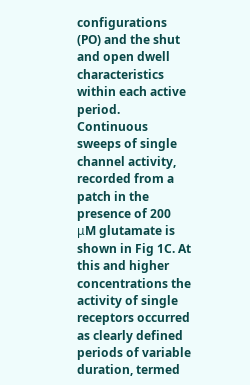configurations (PO) and the shut and open dwell characteristics within each active period. Continuous sweeps of single channel activity, recorded from a patch in the presence of 200 μM glutamate is shown in Fig 1C. At this and higher concentrations the activity of single receptors occurred as clearly defined periods of variable duration, termed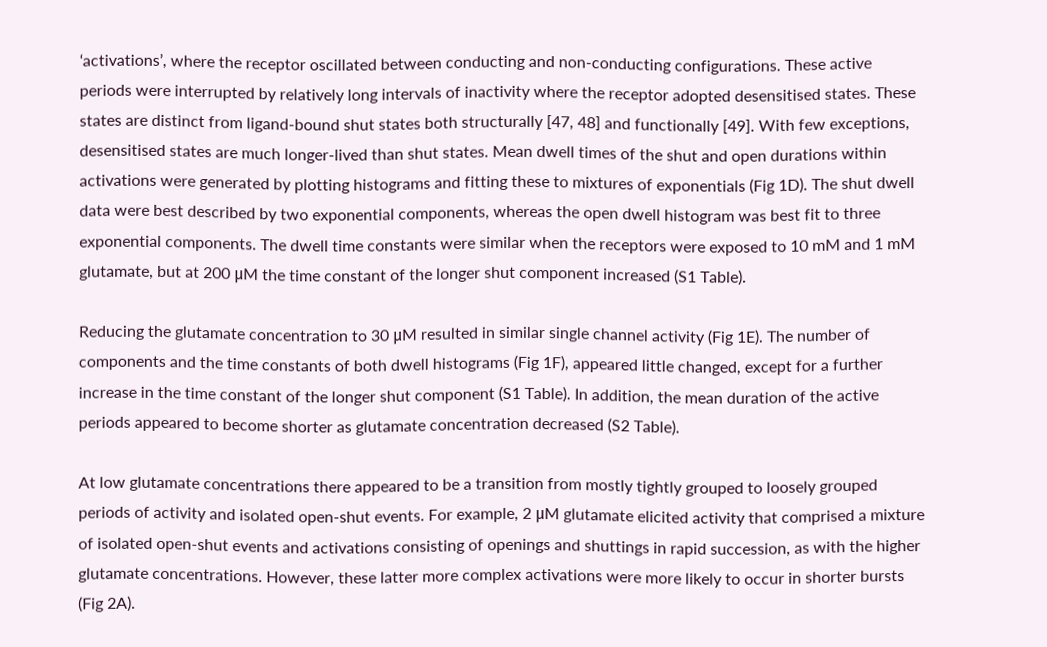‘activations’, where the receptor oscillated between conducting and non-conducting configurations. These active periods were interrupted by relatively long intervals of inactivity where the receptor adopted desensitised states. These states are distinct from ligand-bound shut states both structurally [47, 48] and functionally [49]. With few exceptions, desensitised states are much longer-lived than shut states. Mean dwell times of the shut and open durations within activations were generated by plotting histograms and fitting these to mixtures of exponentials (Fig 1D). The shut dwell data were best described by two exponential components, whereas the open dwell histogram was best fit to three exponential components. The dwell time constants were similar when the receptors were exposed to 10 mM and 1 mM glutamate, but at 200 μM the time constant of the longer shut component increased (S1 Table).

Reducing the glutamate concentration to 30 μM resulted in similar single channel activity (Fig 1E). The number of components and the time constants of both dwell histograms (Fig 1F), appeared little changed, except for a further increase in the time constant of the longer shut component (S1 Table). In addition, the mean duration of the active periods appeared to become shorter as glutamate concentration decreased (S2 Table).

At low glutamate concentrations there appeared to be a transition from mostly tightly grouped to loosely grouped periods of activity and isolated open-shut events. For example, 2 μM glutamate elicited activity that comprised a mixture of isolated open-shut events and activations consisting of openings and shuttings in rapid succession, as with the higher glutamate concentrations. However, these latter more complex activations were more likely to occur in shorter bursts (Fig 2A).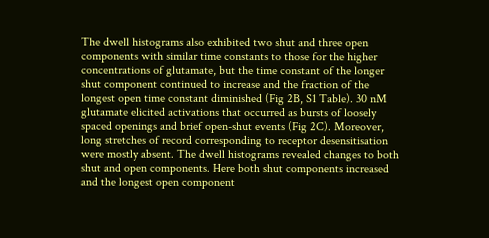The dwell histograms also exhibited two shut and three open components with similar time constants to those for the higher concentrations of glutamate, but the time constant of the longer shut component continued to increase and the fraction of the longest open time constant diminished (Fig 2B, S1 Table). 30 nM glutamate elicited activations that occurred as bursts of loosely spaced openings and brief open-shut events (Fig 2C). Moreover, long stretches of record corresponding to receptor desensitisation were mostly absent. The dwell histograms revealed changes to both shut and open components. Here both shut components increased and the longest open component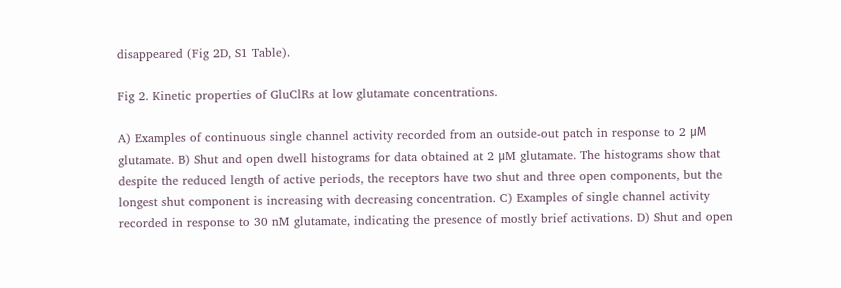disappeared (Fig 2D, S1 Table).

Fig 2. Kinetic properties of GluClRs at low glutamate concentrations.

A) Examples of continuous single channel activity recorded from an outside-out patch in response to 2 μM glutamate. B) Shut and open dwell histograms for data obtained at 2 μM glutamate. The histograms show that despite the reduced length of active periods, the receptors have two shut and three open components, but the longest shut component is increasing with decreasing concentration. C) Examples of single channel activity recorded in response to 30 nM glutamate, indicating the presence of mostly brief activations. D) Shut and open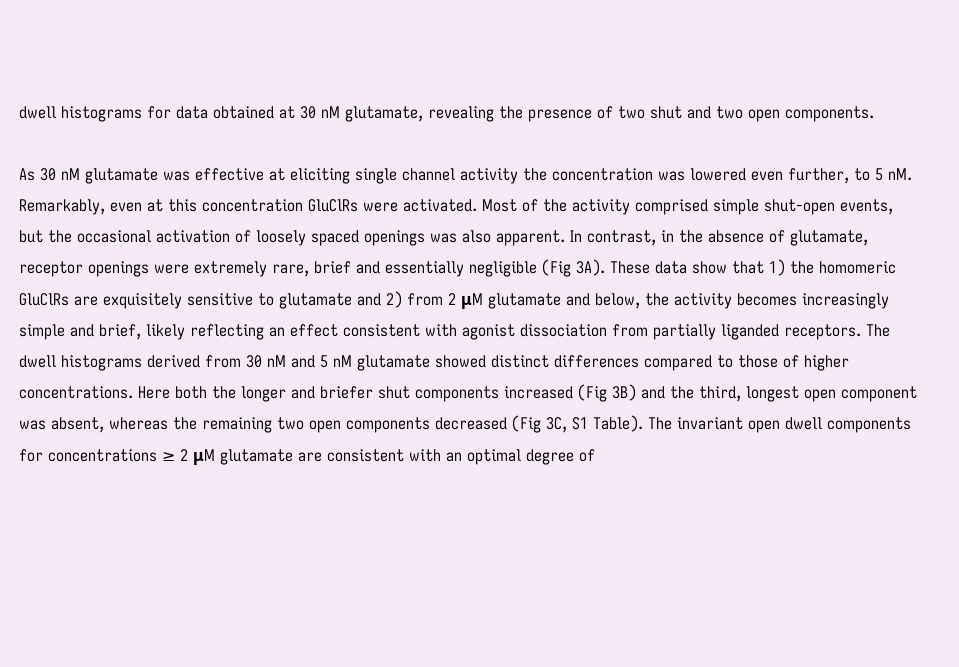dwell histograms for data obtained at 30 nM glutamate, revealing the presence of two shut and two open components.

As 30 nM glutamate was effective at eliciting single channel activity the concentration was lowered even further, to 5 nM. Remarkably, even at this concentration GluClRs were activated. Most of the activity comprised simple shut-open events, but the occasional activation of loosely spaced openings was also apparent. In contrast, in the absence of glutamate, receptor openings were extremely rare, brief and essentially negligible (Fig 3A). These data show that 1) the homomeric GluClRs are exquisitely sensitive to glutamate and 2) from 2 μM glutamate and below, the activity becomes increasingly simple and brief, likely reflecting an effect consistent with agonist dissociation from partially liganded receptors. The dwell histograms derived from 30 nM and 5 nM glutamate showed distinct differences compared to those of higher concentrations. Here both the longer and briefer shut components increased (Fig 3B) and the third, longest open component was absent, whereas the remaining two open components decreased (Fig 3C, S1 Table). The invariant open dwell components for concentrations ≥ 2 μM glutamate are consistent with an optimal degree of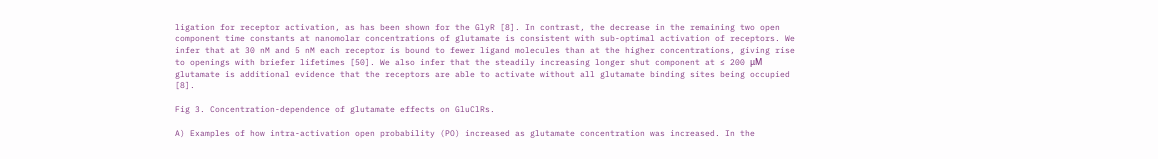ligation for receptor activation, as has been shown for the GlyR [8]. In contrast, the decrease in the remaining two open component time constants at nanomolar concentrations of glutamate is consistent with sub-optimal activation of receptors. We infer that at 30 nM and 5 nM each receptor is bound to fewer ligand molecules than at the higher concentrations, giving rise to openings with briefer lifetimes [50]. We also infer that the steadily increasing longer shut component at ≤ 200 μM glutamate is additional evidence that the receptors are able to activate without all glutamate binding sites being occupied [8].

Fig 3. Concentration-dependence of glutamate effects on GluClRs.

A) Examples of how intra-activation open probability (PO) increased as glutamate concentration was increased. In the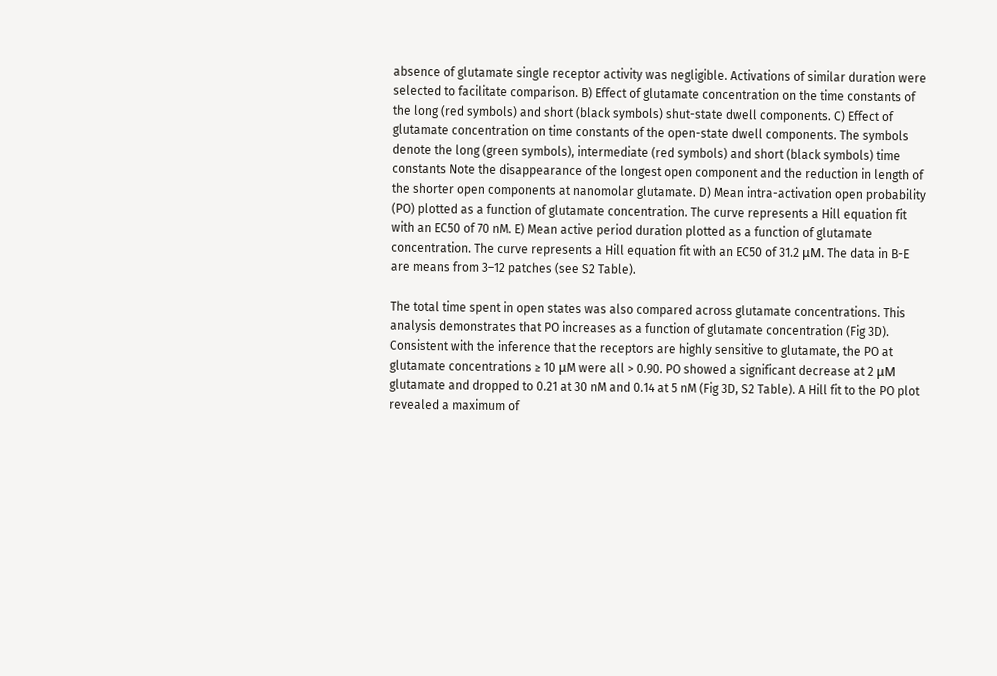absence of glutamate single receptor activity was negligible. Activations of similar duration were selected to facilitate comparison. B) Effect of glutamate concentration on the time constants of the long (red symbols) and short (black symbols) shut-state dwell components. C) Effect of glutamate concentration on time constants of the open-state dwell components. The symbols denote the long (green symbols), intermediate (red symbols) and short (black symbols) time constants Note the disappearance of the longest open component and the reduction in length of the shorter open components at nanomolar glutamate. D) Mean intra-activation open probability (PO) plotted as a function of glutamate concentration. The curve represents a Hill equation fit with an EC50 of 70 nM. E) Mean active period duration plotted as a function of glutamate concentration. The curve represents a Hill equation fit with an EC50 of 31.2 μM. The data in B-E are means from 3–12 patches (see S2 Table).

The total time spent in open states was also compared across glutamate concentrations. This analysis demonstrates that PO increases as a function of glutamate concentration (Fig 3D). Consistent with the inference that the receptors are highly sensitive to glutamate, the PO at glutamate concentrations ≥ 10 μM were all > 0.90. PO showed a significant decrease at 2 μM glutamate and dropped to 0.21 at 30 nM and 0.14 at 5 nM (Fig 3D, S2 Table). A Hill fit to the PO plot revealed a maximum of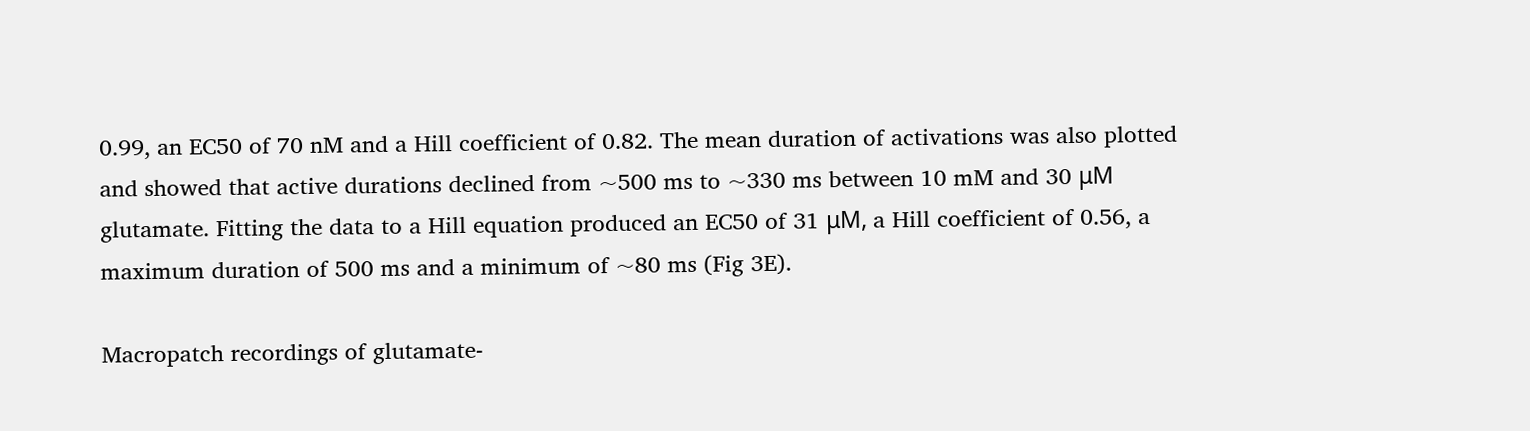0.99, an EC50 of 70 nM and a Hill coefficient of 0.82. The mean duration of activations was also plotted and showed that active durations declined from ~500 ms to ~330 ms between 10 mM and 30 μM glutamate. Fitting the data to a Hill equation produced an EC50 of 31 μM, a Hill coefficient of 0.56, a maximum duration of 500 ms and a minimum of ~80 ms (Fig 3E).

Macropatch recordings of glutamate-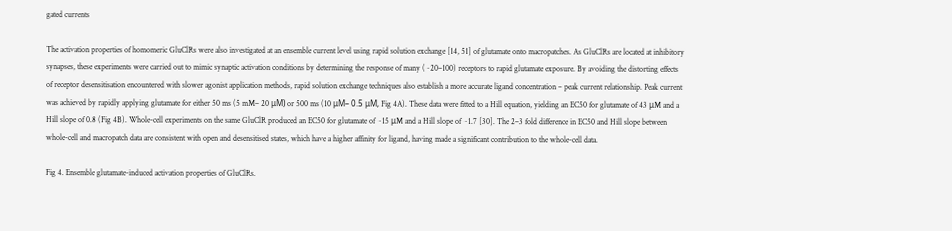gated currents

The activation properties of homomeric GluClRs were also investigated at an ensemble current level using rapid solution exchange [14, 51] of glutamate onto macropatches. As GluClRs are located at inhibitory synapses, these experiments were carried out to mimic synaptic activation conditions by determining the response of many (~20–100) receptors to rapid glutamate exposure. By avoiding the distorting effects of receptor desensitisation encountered with slower agonist application methods, rapid solution exchange techniques also establish a more accurate ligand concentration ‒ peak current relationship. Peak current was achieved by rapidly applying glutamate for either 50 ms (5 mM– 20 μM) or 500 ms (10 μM– 0.5 μM, Fig 4A). These data were fitted to a Hill equation, yielding an EC50 for glutamate of 43 μM and a Hill slope of 0.8 (Fig 4B). Whole-cell experiments on the same GluClR produced an EC50 for glutamate of ~15 μM and a Hill slope of ~1.7 [30]. The 2–3 fold difference in EC50 and Hill slope between whole-cell and macropatch data are consistent with open and desensitised states, which have a higher affinity for ligand, having made a significant contribution to the whole-cell data.

Fig 4. Ensemble glutamate-induced activation properties of GluClRs.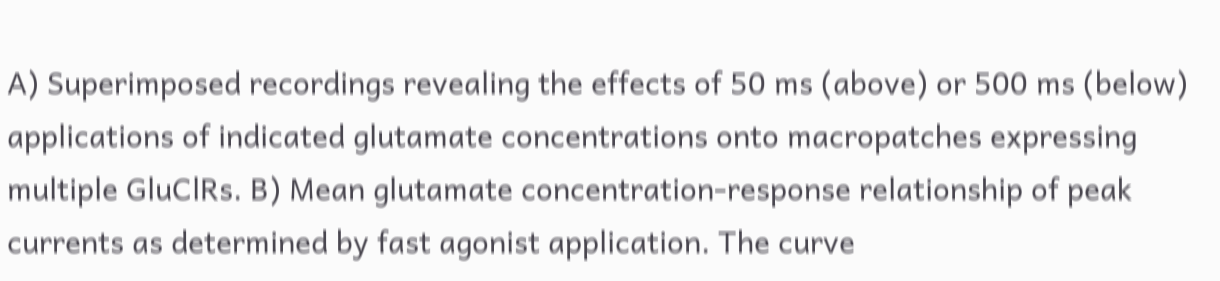A) Superimposed recordings revealing the effects of 50 ms (above) or 500 ms (below) applications of indicated glutamate concentrations onto macropatches expressing multiple GluClRs. B) Mean glutamate concentration-response relationship of peak currents as determined by fast agonist application. The curve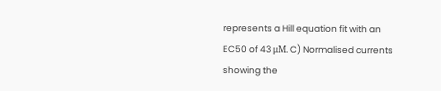represents a Hill equation fit with an EC50 of 43 μM. C) Normalised currents showing the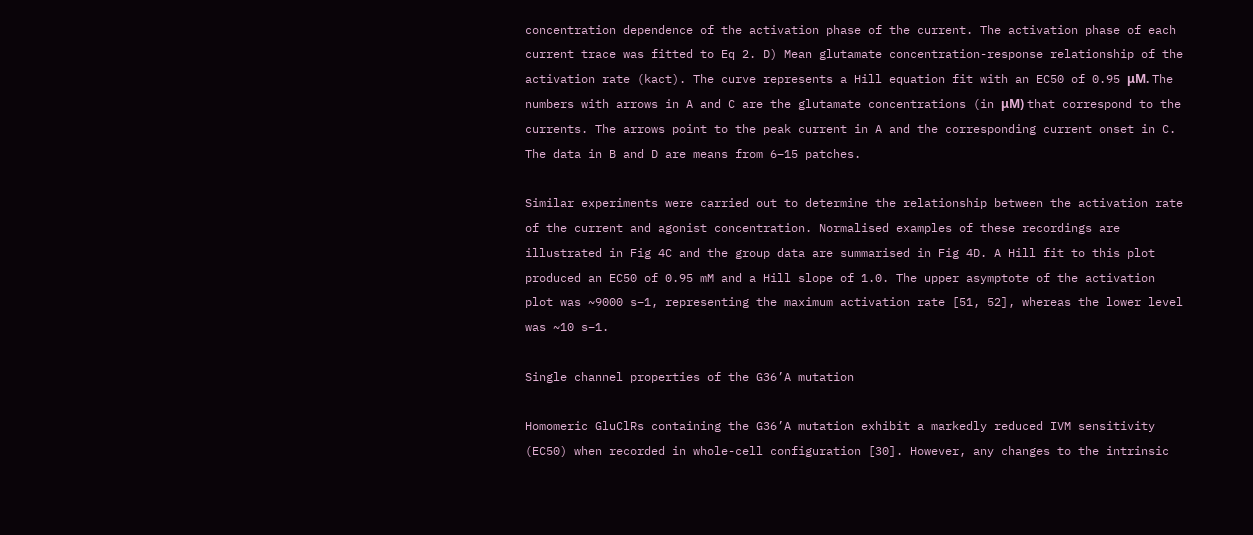concentration dependence of the activation phase of the current. The activation phase of each current trace was fitted to Eq 2. D) Mean glutamate concentration-response relationship of the activation rate (kact). The curve represents a Hill equation fit with an EC50 of 0.95 μM. The numbers with arrows in A and C are the glutamate concentrations (in μM) that correspond to the currents. The arrows point to the peak current in A and the corresponding current onset in C. The data in B and D are means from 6–15 patches.

Similar experiments were carried out to determine the relationship between the activation rate of the current and agonist concentration. Normalised examples of these recordings are illustrated in Fig 4C and the group data are summarised in Fig 4D. A Hill fit to this plot produced an EC50 of 0.95 mM and a Hill slope of 1.0. The upper asymptote of the activation plot was ~9000 s−1, representing the maximum activation rate [51, 52], whereas the lower level was ~10 s−1.

Single channel properties of the G36’A mutation

Homomeric GluClRs containing the G36’A mutation exhibit a markedly reduced IVM sensitivity (EC50) when recorded in whole-cell configuration [30]. However, any changes to the intrinsic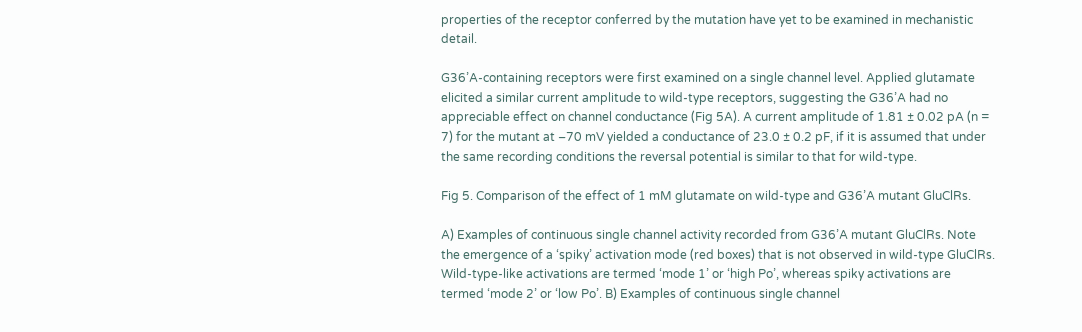properties of the receptor conferred by the mutation have yet to be examined in mechanistic detail.

G36’A-containing receptors were first examined on a single channel level. Applied glutamate elicited a similar current amplitude to wild-type receptors, suggesting the G36’A had no appreciable effect on channel conductance (Fig 5A). A current amplitude of 1.81 ± 0.02 pA (n = 7) for the mutant at ‒70 mV yielded a conductance of 23.0 ± 0.2 pF, if it is assumed that under the same recording conditions the reversal potential is similar to that for wild-type.

Fig 5. Comparison of the effect of 1 mM glutamate on wild-type and G36’A mutant GluClRs.

A) Examples of continuous single channel activity recorded from G36’A mutant GluClRs. Note the emergence of a ‘spiky’ activation mode (red boxes) that is not observed in wild-type GluClRs. Wild-type-like activations are termed ‘mode 1’ or ‘high Po’, whereas spiky activations are termed ‘mode 2’ or ‘low Po’. B) Examples of continuous single channel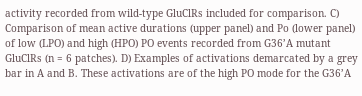activity recorded from wild-type GluClRs included for comparison. C) Comparison of mean active durations (upper panel) and Po (lower panel) of low (LPO) and high (HPO) PO events recorded from G36’A mutant GluClRs (n = 6 patches). D) Examples of activations demarcated by a grey bar in A and B. These activations are of the high PO mode for the G36’A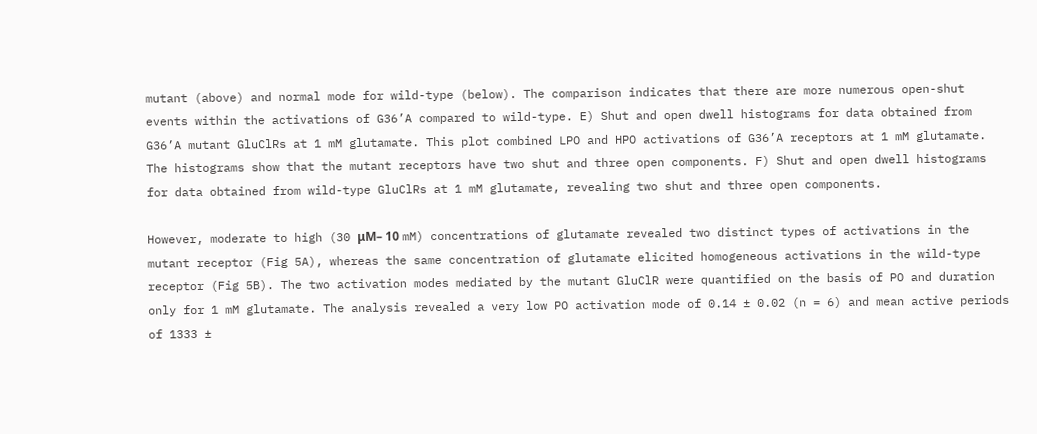mutant (above) and normal mode for wild-type (below). The comparison indicates that there are more numerous open-shut events within the activations of G36’A compared to wild-type. E) Shut and open dwell histograms for data obtained from G36’A mutant GluClRs at 1 mM glutamate. This plot combined LPO and HPO activations of G36’A receptors at 1 mM glutamate. The histograms show that the mutant receptors have two shut and three open components. F) Shut and open dwell histograms for data obtained from wild-type GluClRs at 1 mM glutamate, revealing two shut and three open components.

However, moderate to high (30 μM– 10 mM) concentrations of glutamate revealed two distinct types of activations in the mutant receptor (Fig 5A), whereas the same concentration of glutamate elicited homogeneous activations in the wild-type receptor (Fig 5B). The two activation modes mediated by the mutant GluClR were quantified on the basis of PO and duration only for 1 mM glutamate. The analysis revealed a very low PO activation mode of 0.14 ± 0.02 (n = 6) and mean active periods of 1333 ±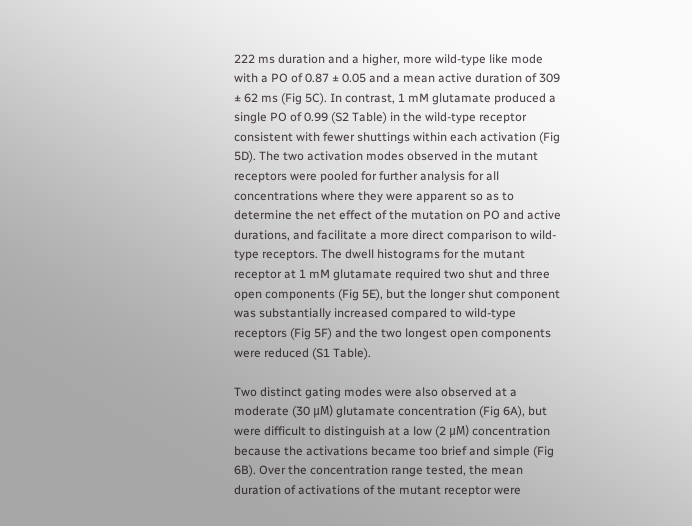222 ms duration and a higher, more wild-type like mode with a PO of 0.87 ± 0.05 and a mean active duration of 309 ± 62 ms (Fig 5C). In contrast, 1 mM glutamate produced a single PO of 0.99 (S2 Table) in the wild-type receptor consistent with fewer shuttings within each activation (Fig 5D). The two activation modes observed in the mutant receptors were pooled for further analysis for all concentrations where they were apparent so as to determine the net effect of the mutation on PO and active durations, and facilitate a more direct comparison to wild-type receptors. The dwell histograms for the mutant receptor at 1 mM glutamate required two shut and three open components (Fig 5E), but the longer shut component was substantially increased compared to wild-type receptors (Fig 5F) and the two longest open components were reduced (S1 Table).

Two distinct gating modes were also observed at a moderate (30 μM) glutamate concentration (Fig 6A), but were difficult to distinguish at a low (2 μM) concentration because the activations became too brief and simple (Fig 6B). Over the concentration range tested, the mean duration of activations of the mutant receptor were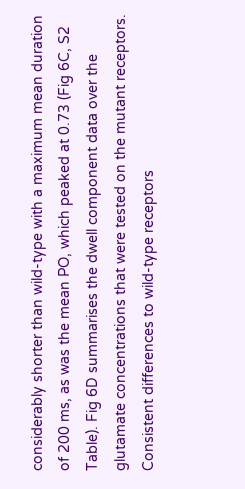considerably shorter than wild-type with a maximum mean duration of 200 ms, as was the mean PO, which peaked at 0.73 (Fig 6C, S2 Table). Fig 6D summarises the dwell component data over the glutamate concentrations that were tested on the mutant receptors. Consistent differences to wild-type receptors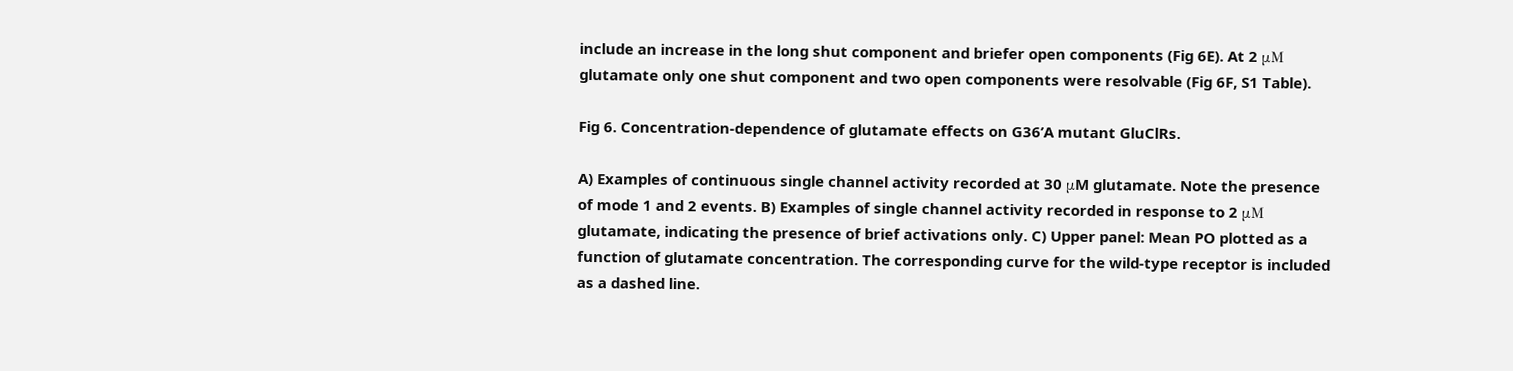include an increase in the long shut component and briefer open components (Fig 6E). At 2 μM glutamate only one shut component and two open components were resolvable (Fig 6F, S1 Table).

Fig 6. Concentration-dependence of glutamate effects on G36’A mutant GluClRs.

A) Examples of continuous single channel activity recorded at 30 μM glutamate. Note the presence of mode 1 and 2 events. B) Examples of single channel activity recorded in response to 2 μM glutamate, indicating the presence of brief activations only. C) Upper panel: Mean PO plotted as a function of glutamate concentration. The corresponding curve for the wild-type receptor is included as a dashed line.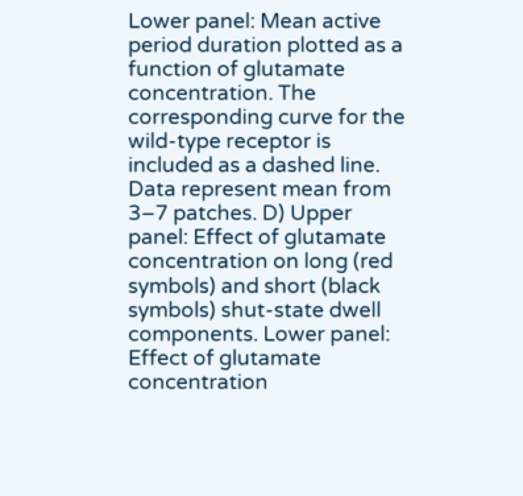Lower panel: Mean active period duration plotted as a function of glutamate concentration. The corresponding curve for the wild-type receptor is included as a dashed line. Data represent mean from 3–7 patches. D) Upper panel: Effect of glutamate concentration on long (red symbols) and short (black symbols) shut-state dwell components. Lower panel: Effect of glutamate concentration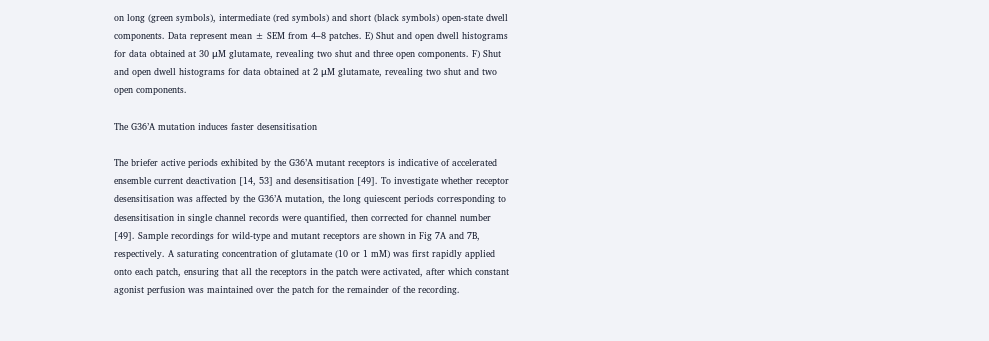on long (green symbols), intermediate (red symbols) and short (black symbols) open-state dwell components. Data represent mean ± SEM from 4–8 patches. E) Shut and open dwell histograms for data obtained at 30 μM glutamate, revealing two shut and three open components. F) Shut and open dwell histograms for data obtained at 2 μM glutamate, revealing two shut and two open components.

The G36’A mutation induces faster desensitisation

The briefer active periods exhibited by the G36’A mutant receptors is indicative of accelerated ensemble current deactivation [14, 53] and desensitisation [49]. To investigate whether receptor desensitisation was affected by the G36’A mutation, the long quiescent periods corresponding to desensitisation in single channel records were quantified, then corrected for channel number [49]. Sample recordings for wild-type and mutant receptors are shown in Fig 7A and 7B, respectively. A saturating concentration of glutamate (10 or 1 mM) was first rapidly applied onto each patch, ensuring that all the receptors in the patch were activated, after which constant agonist perfusion was maintained over the patch for the remainder of the recording.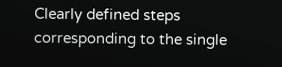Clearly defined steps corresponding to the single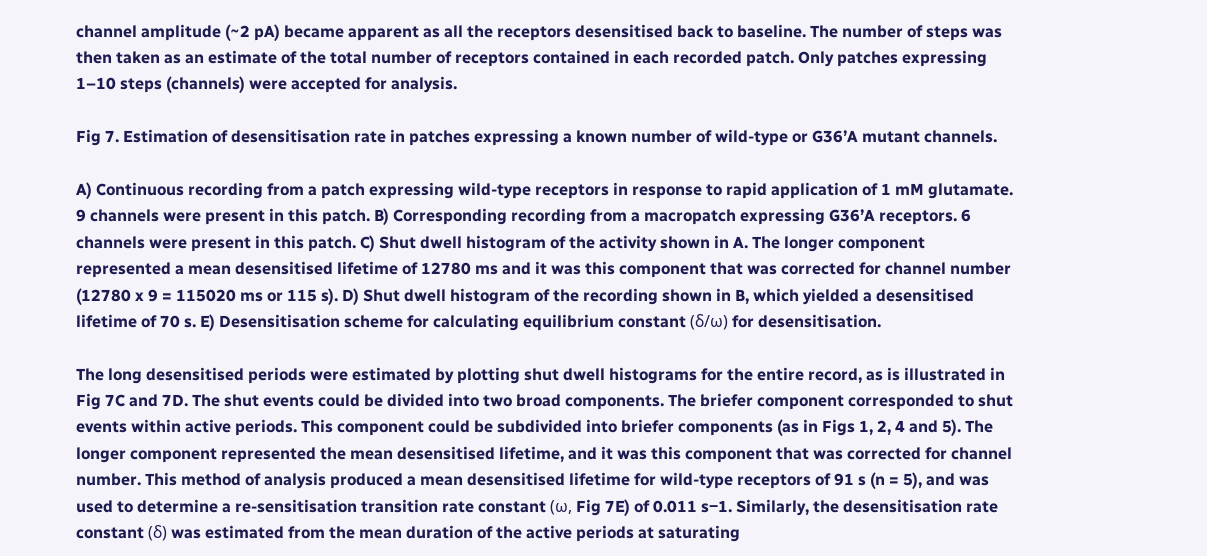channel amplitude (~2 pA) became apparent as all the receptors desensitised back to baseline. The number of steps was then taken as an estimate of the total number of receptors contained in each recorded patch. Only patches expressing 1–10 steps (channels) were accepted for analysis.

Fig 7. Estimation of desensitisation rate in patches expressing a known number of wild-type or G36’A mutant channels.

A) Continuous recording from a patch expressing wild-type receptors in response to rapid application of 1 mM glutamate. 9 channels were present in this patch. B) Corresponding recording from a macropatch expressing G36’A receptors. 6 channels were present in this patch. C) Shut dwell histogram of the activity shown in A. The longer component represented a mean desensitised lifetime of 12780 ms and it was this component that was corrected for channel number (12780 x 9 = 115020 ms or 115 s). D) Shut dwell histogram of the recording shown in B, which yielded a desensitised lifetime of 70 s. E) Desensitisation scheme for calculating equilibrium constant (δ/ω) for desensitisation.

The long desensitised periods were estimated by plotting shut dwell histograms for the entire record, as is illustrated in Fig 7C and 7D. The shut events could be divided into two broad components. The briefer component corresponded to shut events within active periods. This component could be subdivided into briefer components (as in Figs 1, 2, 4 and 5). The longer component represented the mean desensitised lifetime, and it was this component that was corrected for channel number. This method of analysis produced a mean desensitised lifetime for wild-type receptors of 91 s (n = 5), and was used to determine a re-sensitisation transition rate constant (ω, Fig 7E) of 0.011 s‒1. Similarly, the desensitisation rate constant (δ) was estimated from the mean duration of the active periods at saturating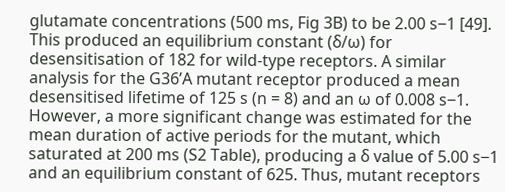glutamate concentrations (500 ms, Fig 3B) to be 2.00 s‒1 [49]. This produced an equilibrium constant (δ/ω) for desensitisation of 182 for wild-type receptors. A similar analysis for the G36’A mutant receptor produced a mean desensitised lifetime of 125 s (n = 8) and an ω of 0.008 s‒1. However, a more significant change was estimated for the mean duration of active periods for the mutant, which saturated at 200 ms (S2 Table), producing a δ value of 5.00 s‒1 and an equilibrium constant of 625. Thus, mutant receptors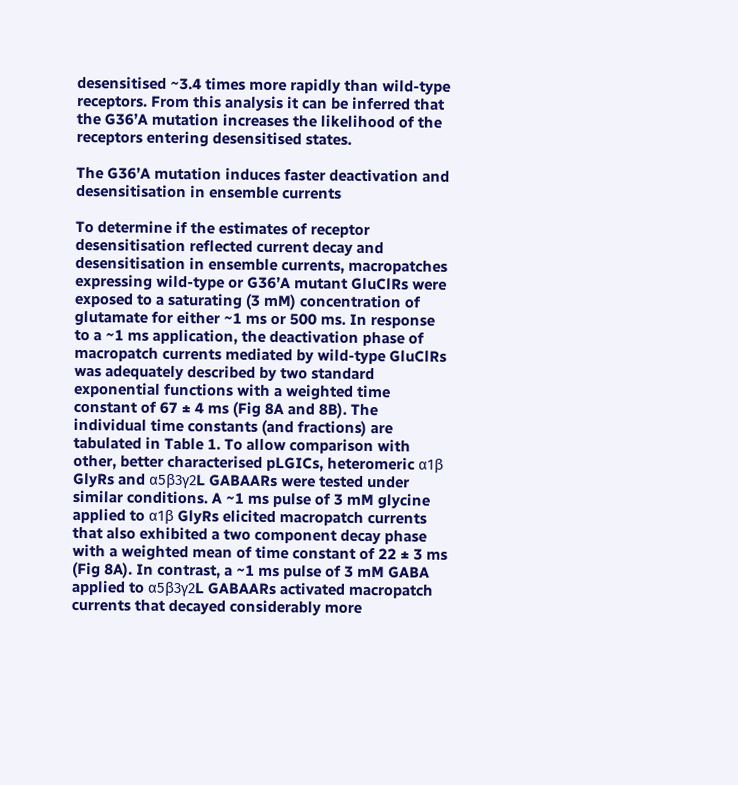desensitised ~3.4 times more rapidly than wild-type receptors. From this analysis it can be inferred that the G36’A mutation increases the likelihood of the receptors entering desensitised states.

The G36’A mutation induces faster deactivation and desensitisation in ensemble currents

To determine if the estimates of receptor desensitisation reflected current decay and desensitisation in ensemble currents, macropatches expressing wild-type or G36’A mutant GluClRs were exposed to a saturating (3 mM) concentration of glutamate for either ~1 ms or 500 ms. In response to a ~1 ms application, the deactivation phase of macropatch currents mediated by wild-type GluClRs was adequately described by two standard exponential functions with a weighted time constant of 67 ± 4 ms (Fig 8A and 8B). The individual time constants (and fractions) are tabulated in Table 1. To allow comparison with other, better characterised pLGICs, heteromeric α1β GlyRs and α5β3γ2L GABAARs were tested under similar conditions. A ~1 ms pulse of 3 mM glycine applied to α1β GlyRs elicited macropatch currents that also exhibited a two component decay phase with a weighted mean of time constant of 22 ± 3 ms (Fig 8A). In contrast, a ~1 ms pulse of 3 mM GABA applied to α5β3γ2L GABAARs activated macropatch currents that decayed considerably more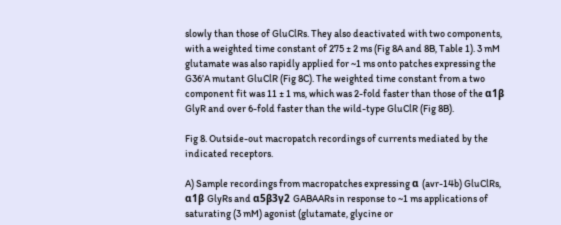slowly than those of GluClRs. They also deactivated with two components, with a weighted time constant of 275 ± 2 ms (Fig 8A and 8B, Table 1). 3 mM glutamate was also rapidly applied for ~1 ms onto patches expressing the G36’A mutant GluClR (Fig 8C). The weighted time constant from a two component fit was 11 ± 1 ms, which was 2-fold faster than those of the α1β GlyR and over 6-fold faster than the wild-type GluClR (Fig 8B).

Fig 8. Outside-out macropatch recordings of currents mediated by the indicated receptors.

A) Sample recordings from macropatches expressing α (avr-14b) GluClRs, α1β GlyRs and α5β3γ2 GABAARs in response to ~1 ms applications of saturating (3 mM) agonist (glutamate, glycine or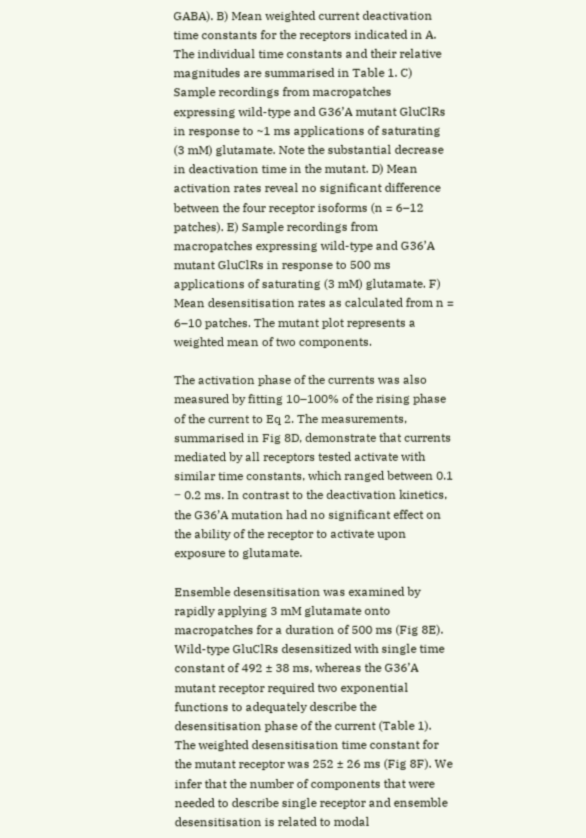GABA). B) Mean weighted current deactivation time constants for the receptors indicated in A. The individual time constants and their relative magnitudes are summarised in Table 1. C) Sample recordings from macropatches expressing wild-type and G36’A mutant GluClRs in response to ~1 ms applications of saturating (3 mM) glutamate. Note the substantial decrease in deactivation time in the mutant. D) Mean activation rates reveal no significant difference between the four receptor isoforms (n = 6–12 patches). E) Sample recordings from macropatches expressing wild-type and G36’A mutant GluClRs in response to 500 ms applications of saturating (3 mM) glutamate. F) Mean desensitisation rates as calculated from n = 6–10 patches. The mutant plot represents a weighted mean of two components.

The activation phase of the currents was also measured by fitting 10–100% of the rising phase of the current to Eq 2. The measurements, summarised in Fig 8D, demonstrate that currents mediated by all receptors tested activate with similar time constants, which ranged between 0.1 ‒ 0.2 ms. In contrast to the deactivation kinetics, the G36’A mutation had no significant effect on the ability of the receptor to activate upon exposure to glutamate.

Ensemble desensitisation was examined by rapidly applying 3 mM glutamate onto macropatches for a duration of 500 ms (Fig 8E). Wild-type GluClRs desensitized with single time constant of 492 ± 38 ms, whereas the G36’A mutant receptor required two exponential functions to adequately describe the desensitisation phase of the current (Table 1). The weighted desensitisation time constant for the mutant receptor was 252 ± 26 ms (Fig 8F). We infer that the number of components that were needed to describe single receptor and ensemble desensitisation is related to modal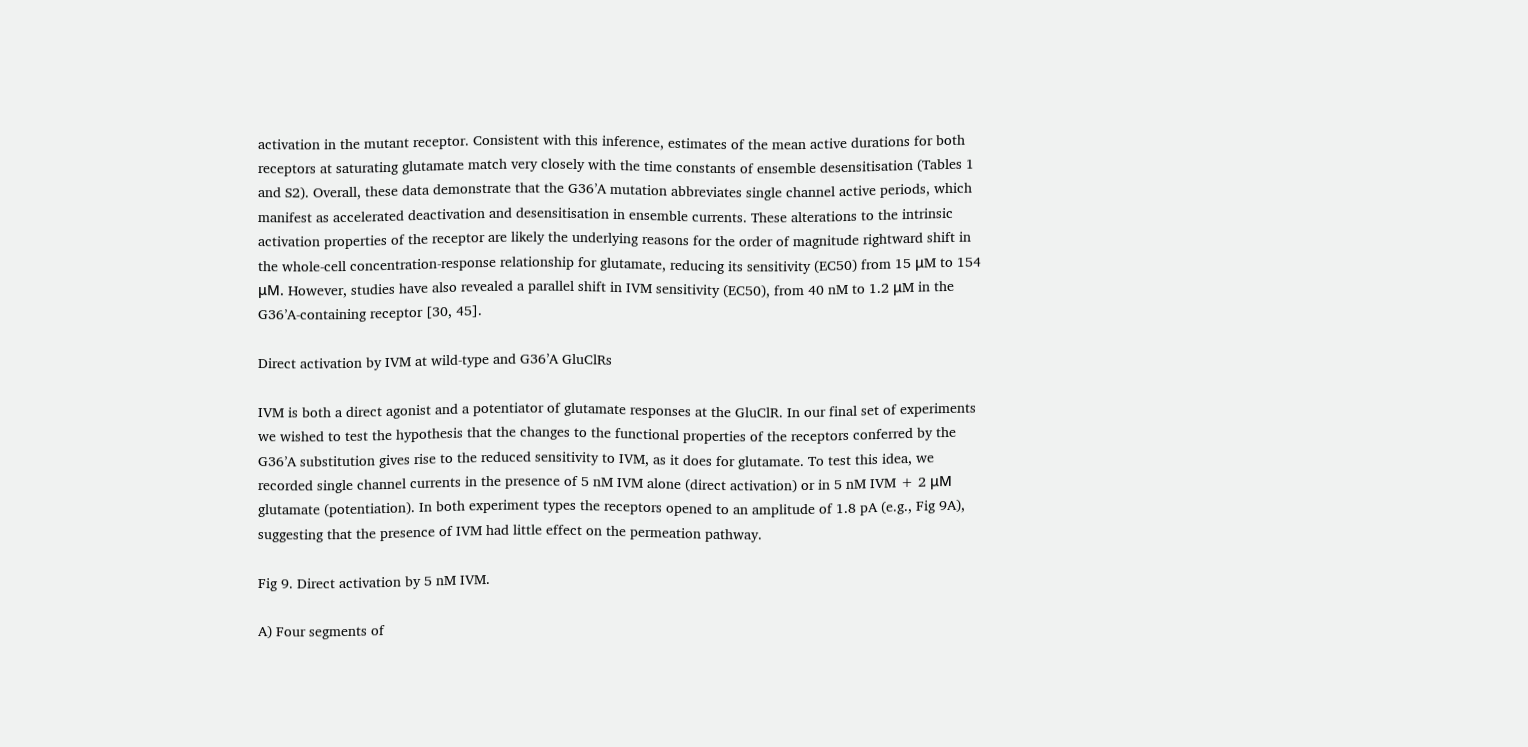activation in the mutant receptor. Consistent with this inference, estimates of the mean active durations for both receptors at saturating glutamate match very closely with the time constants of ensemble desensitisation (Tables 1 and S2). Overall, these data demonstrate that the G36’A mutation abbreviates single channel active periods, which manifest as accelerated deactivation and desensitisation in ensemble currents. These alterations to the intrinsic activation properties of the receptor are likely the underlying reasons for the order of magnitude rightward shift in the whole-cell concentration-response relationship for glutamate, reducing its sensitivity (EC50) from 15 μM to 154 μM. However, studies have also revealed a parallel shift in IVM sensitivity (EC50), from 40 nM to 1.2 μM in the G36’A-containing receptor [30, 45].

Direct activation by IVM at wild-type and G36’A GluClRs

IVM is both a direct agonist and a potentiator of glutamate responses at the GluClR. In our final set of experiments we wished to test the hypothesis that the changes to the functional properties of the receptors conferred by the G36’A substitution gives rise to the reduced sensitivity to IVM, as it does for glutamate. To test this idea, we recorded single channel currents in the presence of 5 nM IVM alone (direct activation) or in 5 nM IVM + 2 μM glutamate (potentiation). In both experiment types the receptors opened to an amplitude of 1.8 pA (e.g., Fig 9A), suggesting that the presence of IVM had little effect on the permeation pathway.

Fig 9. Direct activation by 5 nM IVM.

A) Four segments of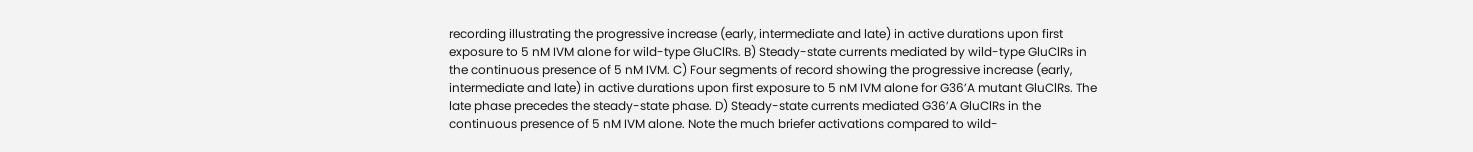recording illustrating the progressive increase (early, intermediate and late) in active durations upon first exposure to 5 nM IVM alone for wild-type GluClRs. B) Steady-state currents mediated by wild-type GluClRs in the continuous presence of 5 nM IVM. C) Four segments of record showing the progressive increase (early, intermediate and late) in active durations upon first exposure to 5 nM IVM alone for G36’A mutant GluClRs. The late phase precedes the steady-state phase. D) Steady-state currents mediated G36’A GluClRs in the continuous presence of 5 nM IVM alone. Note the much briefer activations compared to wild-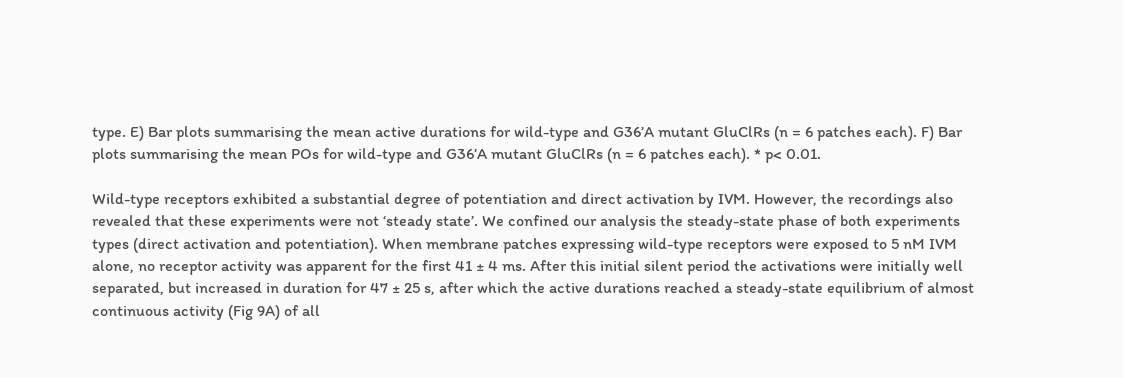type. E) Bar plots summarising the mean active durations for wild-type and G36’A mutant GluClRs (n = 6 patches each). F) Bar plots summarising the mean POs for wild-type and G36’A mutant GluClRs (n = 6 patches each). * p< 0.01.

Wild-type receptors exhibited a substantial degree of potentiation and direct activation by IVM. However, the recordings also revealed that these experiments were not ‘steady state’. We confined our analysis the steady-state phase of both experiments types (direct activation and potentiation). When membrane patches expressing wild-type receptors were exposed to 5 nM IVM alone, no receptor activity was apparent for the first 41 ± 4 ms. After this initial silent period the activations were initially well separated, but increased in duration for 47 ± 25 s, after which the active durations reached a steady-state equilibrium of almost continuous activity (Fig 9A) of all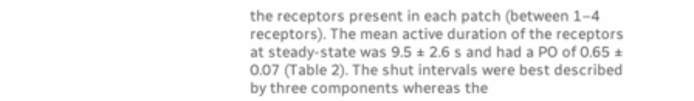the receptors present in each patch (between 1–4 receptors). The mean active duration of the receptors at steady-state was 9.5 ± 2.6 s and had a PO of 0.65 ± 0.07 (Table 2). The shut intervals were best described by three components whereas the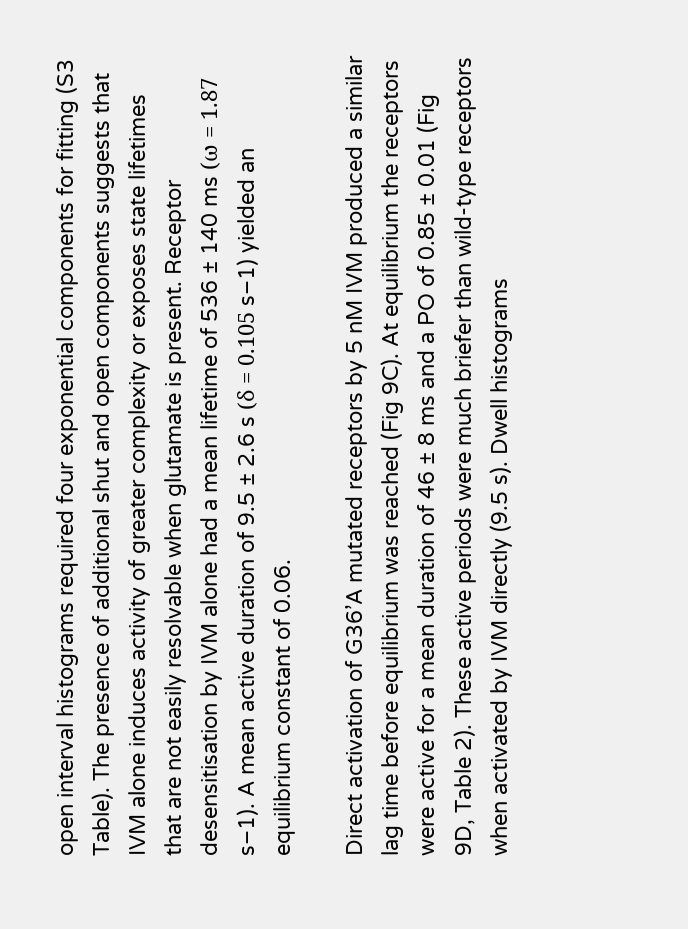open interval histograms required four exponential components for fitting (S3 Table). The presence of additional shut and open components suggests that IVM alone induces activity of greater complexity or exposes state lifetimes that are not easily resolvable when glutamate is present. Receptor desensitisation by IVM alone had a mean lifetime of 536 ± 140 ms (ω = 1.87 s‒1). A mean active duration of 9.5 ± 2.6 s (δ = 0.105 s‒1) yielded an equilibrium constant of 0.06.

Direct activation of G36’A mutated receptors by 5 nM IVM produced a similar lag time before equilibrium was reached (Fig 9C). At equilibrium the receptors were active for a mean duration of 46 ± 8 ms and a PO of 0.85 ± 0.01 (Fig 9D, Table 2). These active periods were much briefer than wild-type receptors when activated by IVM directly (9.5 s). Dwell histograms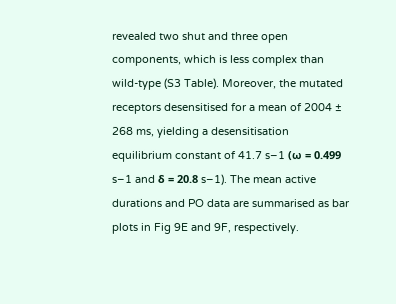revealed two shut and three open components, which is less complex than wild-type (S3 Table). Moreover, the mutated receptors desensitised for a mean of 2004 ± 268 ms, yielding a desensitisation equilibrium constant of 41.7 s‒1 (ω = 0.499 s‒1 and δ = 20.8 s‒1). The mean active durations and PO data are summarised as bar plots in Fig 9E and 9F, respectively.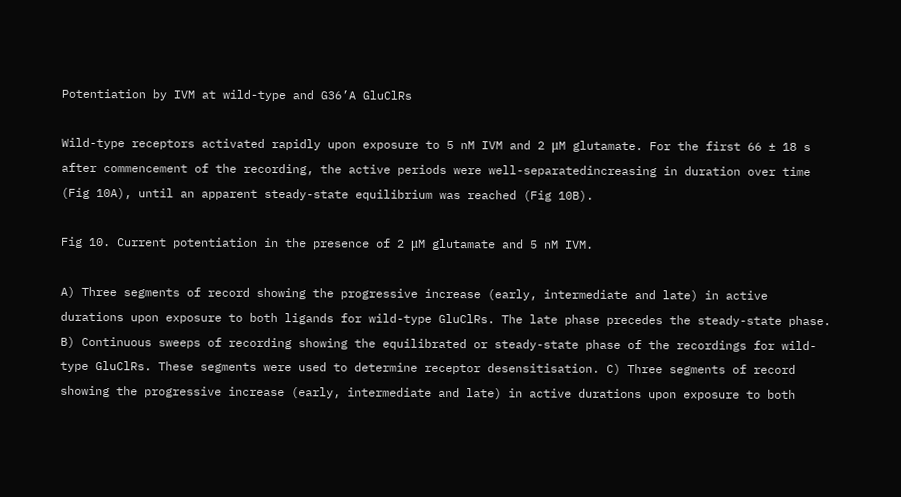Potentiation by IVM at wild-type and G36’A GluClRs

Wild-type receptors activated rapidly upon exposure to 5 nM IVM and 2 μM glutamate. For the first 66 ± 18 s after commencement of the recording, the active periods were well-separatedincreasing in duration over time (Fig 10A), until an apparent steady-state equilibrium was reached (Fig 10B).

Fig 10. Current potentiation in the presence of 2 μM glutamate and 5 nM IVM.

A) Three segments of record showing the progressive increase (early, intermediate and late) in active durations upon exposure to both ligands for wild-type GluClRs. The late phase precedes the steady-state phase. B) Continuous sweeps of recording showing the equilibrated or steady-state phase of the recordings for wild-type GluClRs. These segments were used to determine receptor desensitisation. C) Three segments of record showing the progressive increase (early, intermediate and late) in active durations upon exposure to both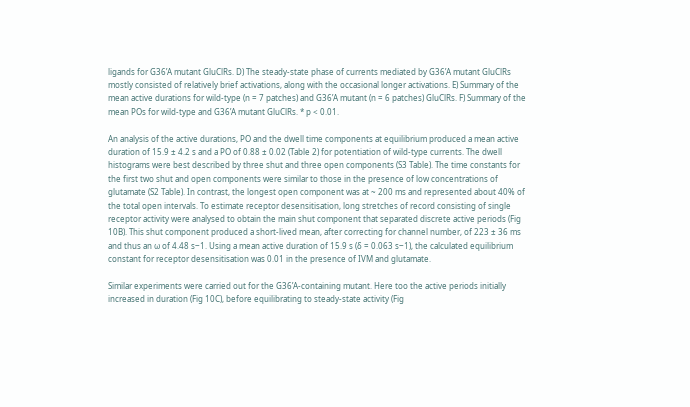ligands for G36’A mutant GluClRs. D) The steady-state phase of currents mediated by G36’A mutant GluClRs mostly consisted of relatively brief activations, along with the occasional longer activations. E) Summary of the mean active durations for wild-type (n = 7 patches) and G36’A mutant (n = 6 patches) GluClRs. F) Summary of the mean POs for wild-type and G36’A mutant GluClRs. * p < 0.01.

An analysis of the active durations, PO and the dwell time components at equilibrium produced a mean active duration of 15.9 ± 4.2 s and a PO of 0.88 ± 0.02 (Table 2) for potentiation of wild-type currents. The dwell histograms were best described by three shut and three open components (S3 Table). The time constants for the first two shut and open components were similar to those in the presence of low concentrations of glutamate (S2 Table). In contrast, the longest open component was at ~ 200 ms and represented about 40% of the total open intervals. To estimate receptor desensitisation, long stretches of record consisting of single receptor activity were analysed to obtain the main shut component that separated discrete active periods (Fig 10B). This shut component produced a short-lived mean, after correcting for channel number, of 223 ± 36 ms and thus an ω of 4.48 s‒1. Using a mean active duration of 15.9 s (δ = 0.063 s‒1), the calculated equilibrium constant for receptor desensitisation was 0.01 in the presence of IVM and glutamate.

Similar experiments were carried out for the G36’A-containing mutant. Here too the active periods initially increased in duration (Fig 10C), before equilibrating to steady-state activity (Fig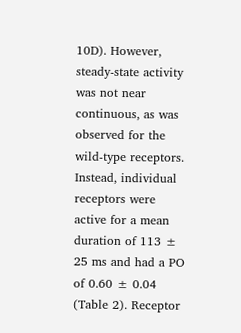10D). However, steady-state activity was not near continuous, as was observed for the wild-type receptors. Instead, individual receptors were active for a mean duration of 113 ± 25 ms and had a PO of 0.60 ± 0.04 (Table 2). Receptor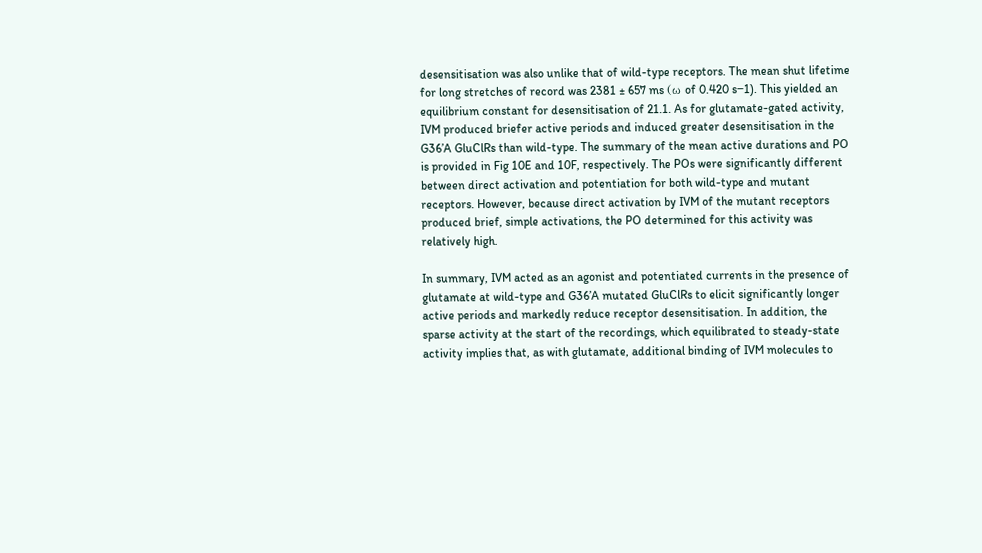desensitisation was also unlike that of wild-type receptors. The mean shut lifetime for long stretches of record was 2381 ± 657 ms (ω of 0.420 s‒1). This yielded an equilibrium constant for desensitisation of 21.1. As for glutamate-gated activity, IVM produced briefer active periods and induced greater desensitisation in the G36’A GluClRs than wild-type. The summary of the mean active durations and PO is provided in Fig 10E and 10F, respectively. The POs were significantly different between direct activation and potentiation for both wild-type and mutant receptors. However, because direct activation by IVM of the mutant receptors produced brief, simple activations, the PO determined for this activity was relatively high.

In summary, IVM acted as an agonist and potentiated currents in the presence of glutamate at wild-type and G36’A mutated GluClRs to elicit significantly longer active periods and markedly reduce receptor desensitisation. In addition, the sparse activity at the start of the recordings, which equilibrated to steady-state activity implies that, as with glutamate, additional binding of IVM molecules to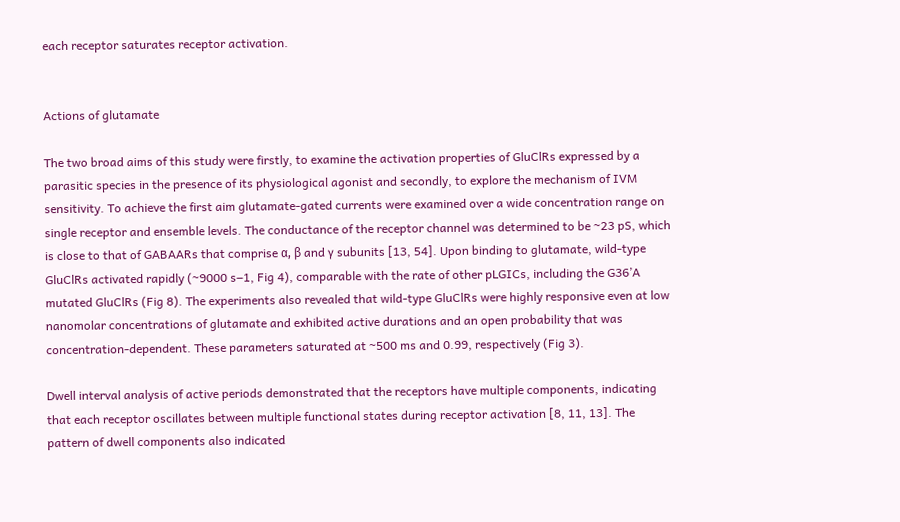each receptor saturates receptor activation.


Actions of glutamate

The two broad aims of this study were firstly, to examine the activation properties of GluClRs expressed by a parasitic species in the presence of its physiological agonist and secondly, to explore the mechanism of IVM sensitivity. To achieve the first aim glutamate-gated currents were examined over a wide concentration range on single receptor and ensemble levels. The conductance of the receptor channel was determined to be ~23 pS, which is close to that of GABAARs that comprise α, β and γ subunits [13, 54]. Upon binding to glutamate, wild-type GluClRs activated rapidly (~9000 s‒1, Fig 4), comparable with the rate of other pLGICs, including the G36’A mutated GluClRs (Fig 8). The experiments also revealed that wild-type GluClRs were highly responsive even at low nanomolar concentrations of glutamate and exhibited active durations and an open probability that was concentration-dependent. These parameters saturated at ~500 ms and 0.99, respectively (Fig 3).

Dwell interval analysis of active periods demonstrated that the receptors have multiple components, indicating that each receptor oscillates between multiple functional states during receptor activation [8, 11, 13]. The pattern of dwell components also indicated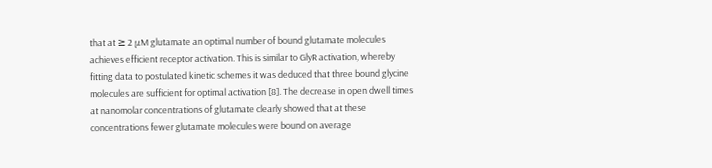that at ≥ 2 μM glutamate an optimal number of bound glutamate molecules achieves efficient receptor activation. This is similar to GlyR activation, whereby fitting data to postulated kinetic schemes it was deduced that three bound glycine molecules are sufficient for optimal activation [8]. The decrease in open dwell times at nanomolar concentrations of glutamate clearly showed that at these concentrations fewer glutamate molecules were bound on average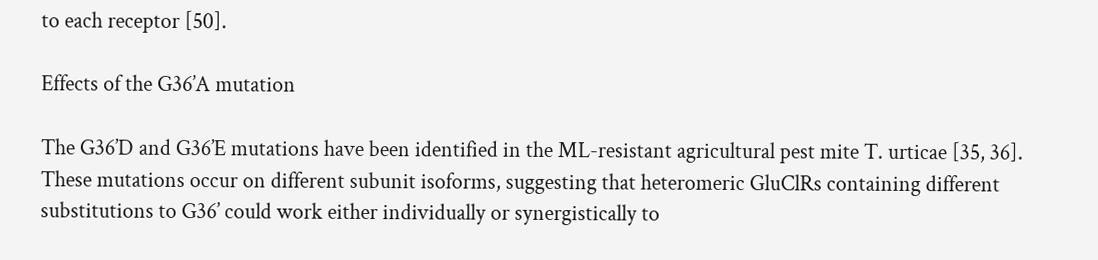to each receptor [50].

Effects of the G36’A mutation

The G36’D and G36’E mutations have been identified in the ML-resistant agricultural pest mite T. urticae [35, 36]. These mutations occur on different subunit isoforms, suggesting that heteromeric GluClRs containing different substitutions to G36’ could work either individually or synergistically to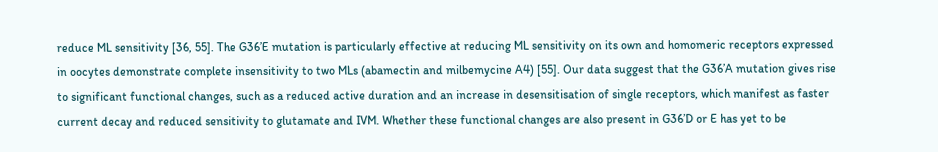reduce ML sensitivity [36, 55]. The G36’E mutation is particularly effective at reducing ML sensitivity on its own and homomeric receptors expressed in oocytes demonstrate complete insensitivity to two MLs (abamectin and milbemycine A4) [55]. Our data suggest that the G36’A mutation gives rise to significant functional changes, such as a reduced active duration and an increase in desensitisation of single receptors, which manifest as faster current decay and reduced sensitivity to glutamate and IVM. Whether these functional changes are also present in G36’D or E has yet to be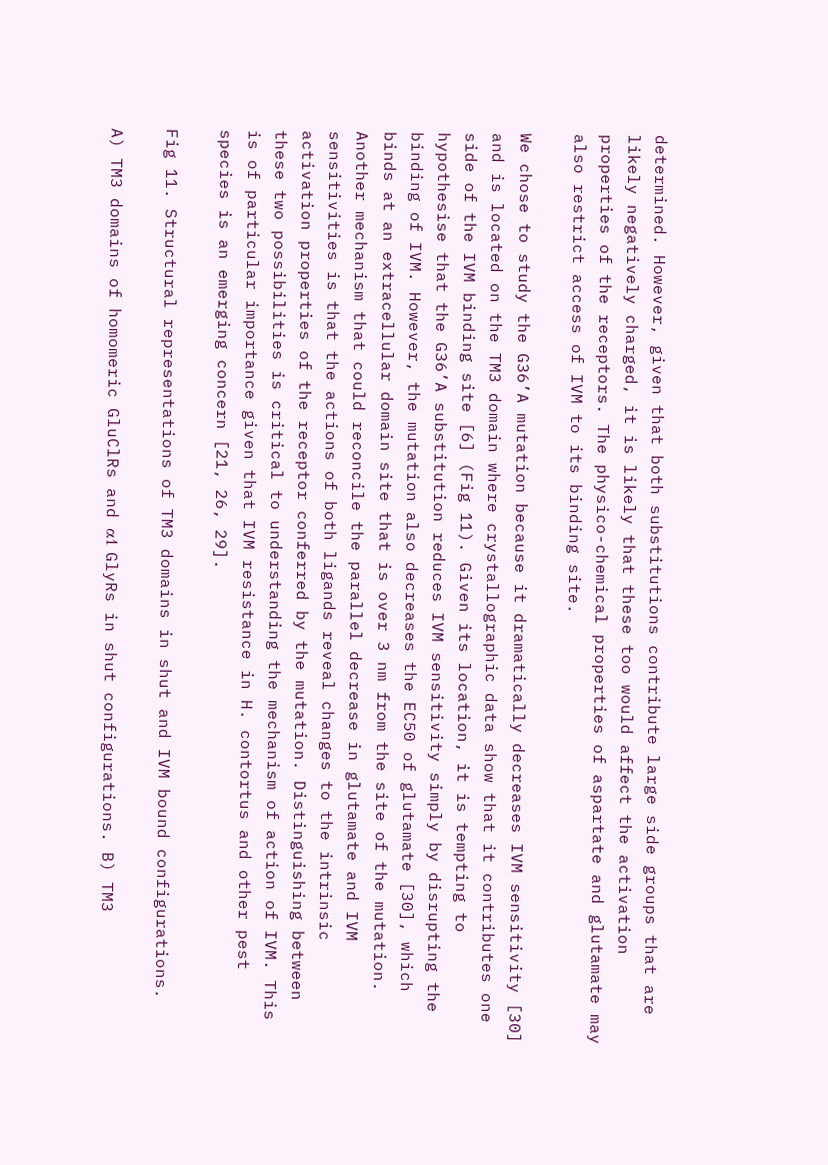determined. However, given that both substitutions contribute large side groups that are likely negatively charged, it is likely that these too would affect the activation properties of the receptors. The physico-chemical properties of aspartate and glutamate may also restrict access of IVM to its binding site.

We chose to study the G36’A mutation because it dramatically decreases IVM sensitivity [30] and is located on the TM3 domain where crystallographic data show that it contributes one side of the IVM binding site [6] (Fig 11). Given its location, it is tempting to hypothesise that the G36’A substitution reduces IVM sensitivity simply by disrupting the binding of IVM. However, the mutation also decreases the EC50 of glutamate [30], which binds at an extracellular domain site that is over 3 nm from the site of the mutation. Another mechanism that could reconcile the parallel decrease in glutamate and IVM sensitivities is that the actions of both ligands reveal changes to the intrinsic activation properties of the receptor conferred by the mutation. Distinguishing between these two possibilities is critical to understanding the mechanism of action of IVM. This is of particular importance given that IVM resistance in H. contortus and other pest species is an emerging concern [21, 26, 29].

Fig 11. Structural representations of TM3 domains in shut and IVM bound configurations.

A) TM3 domains of homomeric GluClRs and α1 GlyRs in shut configurations. B) TM3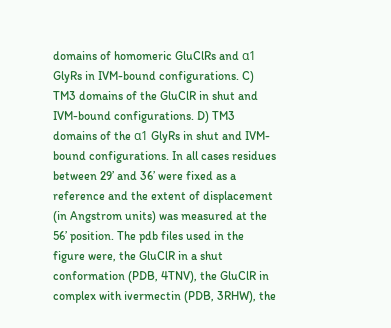domains of homomeric GluClRs and α1 GlyRs in IVM-bound configurations. C) TM3 domains of the GluClR in shut and IVM-bound configurations. D) TM3 domains of the α1 GlyRs in shut and IVM-bound configurations. In all cases residues between 29’ and 36’ were fixed as a reference and the extent of displacement (in Angstrom units) was measured at the 56’ position. The pdb files used in the figure were, the GluClR in a shut conformation (PDB, 4TNV), the GluClR in complex with ivermectin (PDB, 3RHW), the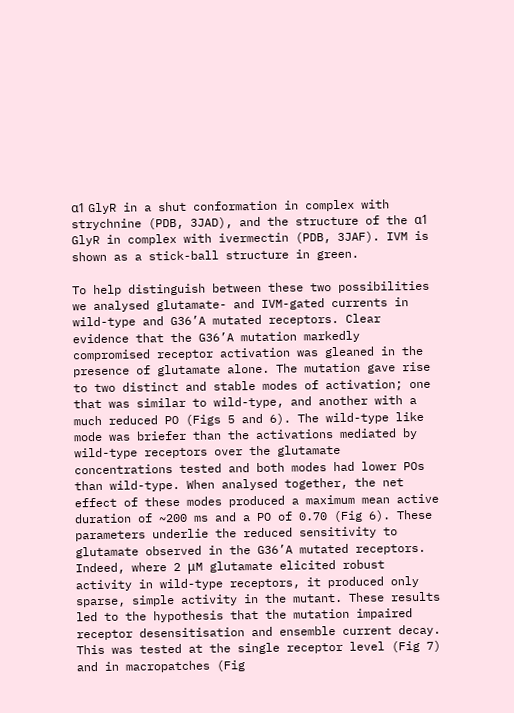α1 GlyR in a shut conformation in complex with strychnine (PDB, 3JAD), and the structure of the α1 GlyR in complex with ivermectin (PDB, 3JAF). IVM is shown as a stick-ball structure in green.

To help distinguish between these two possibilities we analysed glutamate- and IVM-gated currents in wild-type and G36’A mutated receptors. Clear evidence that the G36’A mutation markedly compromised receptor activation was gleaned in the presence of glutamate alone. The mutation gave rise to two distinct and stable modes of activation; one that was similar to wild-type, and another with a much reduced PO (Figs 5 and 6). The wild-type like mode was briefer than the activations mediated by wild-type receptors over the glutamate concentrations tested and both modes had lower POs than wild-type. When analysed together, the net effect of these modes produced a maximum mean active duration of ~200 ms and a PO of 0.70 (Fig 6). These parameters underlie the reduced sensitivity to glutamate observed in the G36’A mutated receptors. Indeed, where 2 μM glutamate elicited robust activity in wild-type receptors, it produced only sparse, simple activity in the mutant. These results led to the hypothesis that the mutation impaired receptor desensitisation and ensemble current decay. This was tested at the single receptor level (Fig 7) and in macropatches (Fig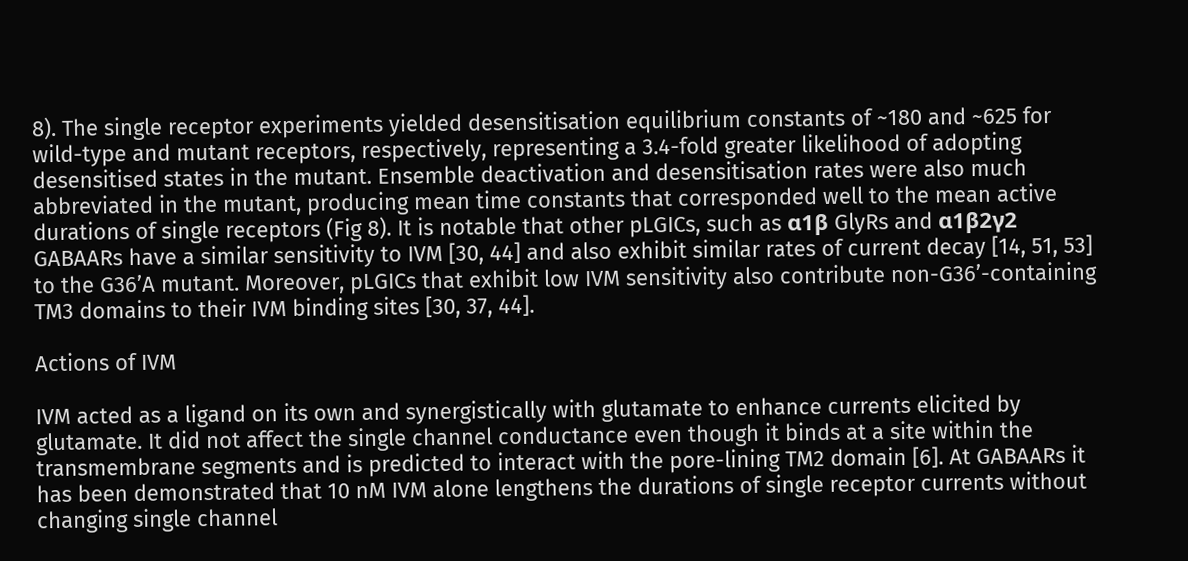8). The single receptor experiments yielded desensitisation equilibrium constants of ~180 and ~625 for wild-type and mutant receptors, respectively, representing a 3.4-fold greater likelihood of adopting desensitised states in the mutant. Ensemble deactivation and desensitisation rates were also much abbreviated in the mutant, producing mean time constants that corresponded well to the mean active durations of single receptors (Fig 8). It is notable that other pLGICs, such as α1β GlyRs and α1β2γ2 GABAARs have a similar sensitivity to IVM [30, 44] and also exhibit similar rates of current decay [14, 51, 53] to the G36’A mutant. Moreover, pLGICs that exhibit low IVM sensitivity also contribute non-G36’-containing TM3 domains to their IVM binding sites [30, 37, 44].

Actions of IVM

IVM acted as a ligand on its own and synergistically with glutamate to enhance currents elicited by glutamate. It did not affect the single channel conductance even though it binds at a site within the transmembrane segments and is predicted to interact with the pore-lining TM2 domain [6]. At GABAARs it has been demonstrated that 10 nM IVM alone lengthens the durations of single receptor currents without changing single channel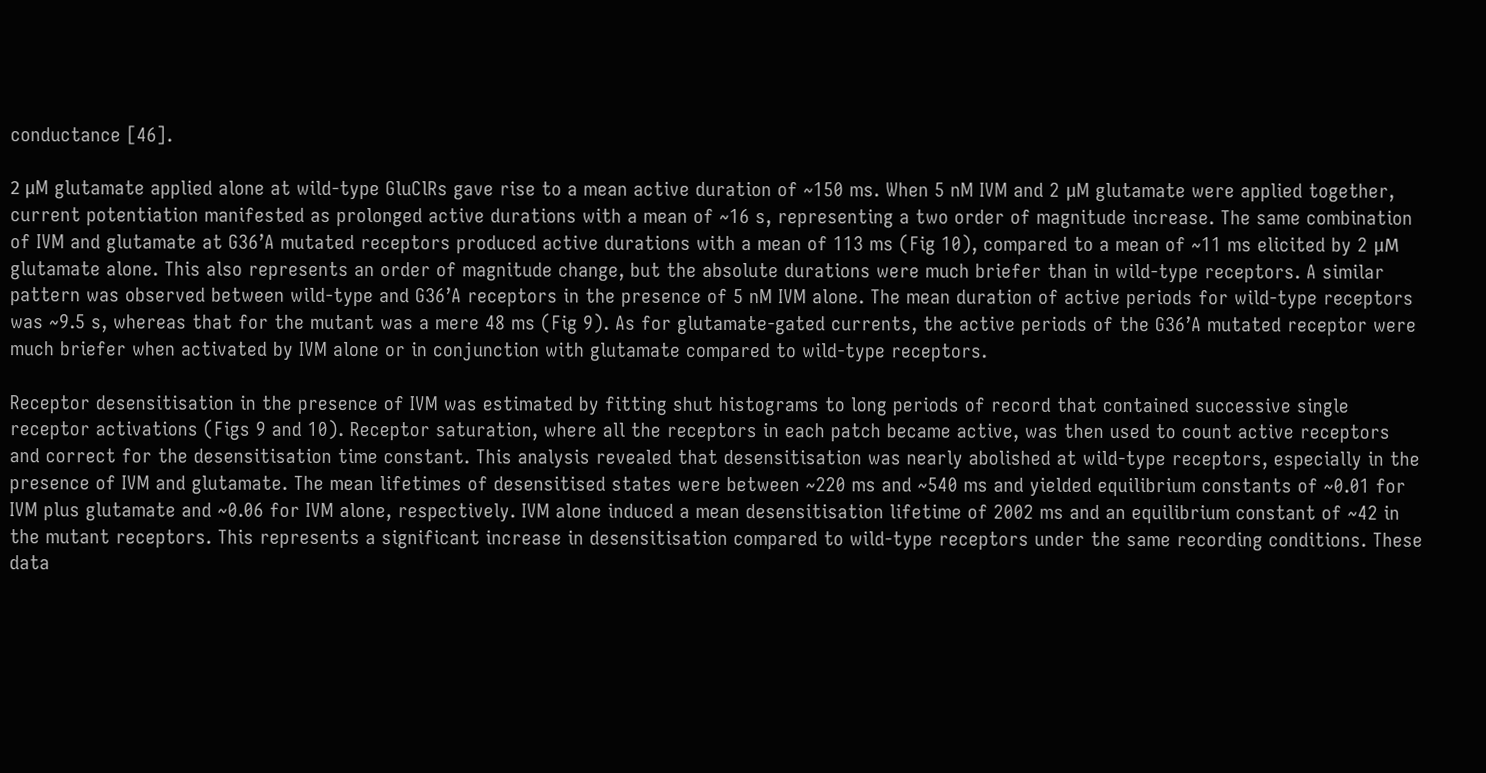conductance [46].

2 μM glutamate applied alone at wild-type GluClRs gave rise to a mean active duration of ~150 ms. When 5 nM IVM and 2 μM glutamate were applied together, current potentiation manifested as prolonged active durations with a mean of ~16 s, representing a two order of magnitude increase. The same combination of IVM and glutamate at G36’A mutated receptors produced active durations with a mean of 113 ms (Fig 10), compared to a mean of ~11 ms elicited by 2 μM glutamate alone. This also represents an order of magnitude change, but the absolute durations were much briefer than in wild-type receptors. A similar pattern was observed between wild-type and G36’A receptors in the presence of 5 nM IVM alone. The mean duration of active periods for wild-type receptors was ~9.5 s, whereas that for the mutant was a mere 48 ms (Fig 9). As for glutamate-gated currents, the active periods of the G36’A mutated receptor were much briefer when activated by IVM alone or in conjunction with glutamate compared to wild-type receptors.

Receptor desensitisation in the presence of IVM was estimated by fitting shut histograms to long periods of record that contained successive single receptor activations (Figs 9 and 10). Receptor saturation, where all the receptors in each patch became active, was then used to count active receptors and correct for the desensitisation time constant. This analysis revealed that desensitisation was nearly abolished at wild-type receptors, especially in the presence of IVM and glutamate. The mean lifetimes of desensitised states were between ~220 ms and ~540 ms and yielded equilibrium constants of ~0.01 for IVM plus glutamate and ~0.06 for IVM alone, respectively. IVM alone induced a mean desensitisation lifetime of 2002 ms and an equilibrium constant of ~42 in the mutant receptors. This represents a significant increase in desensitisation compared to wild-type receptors under the same recording conditions. These data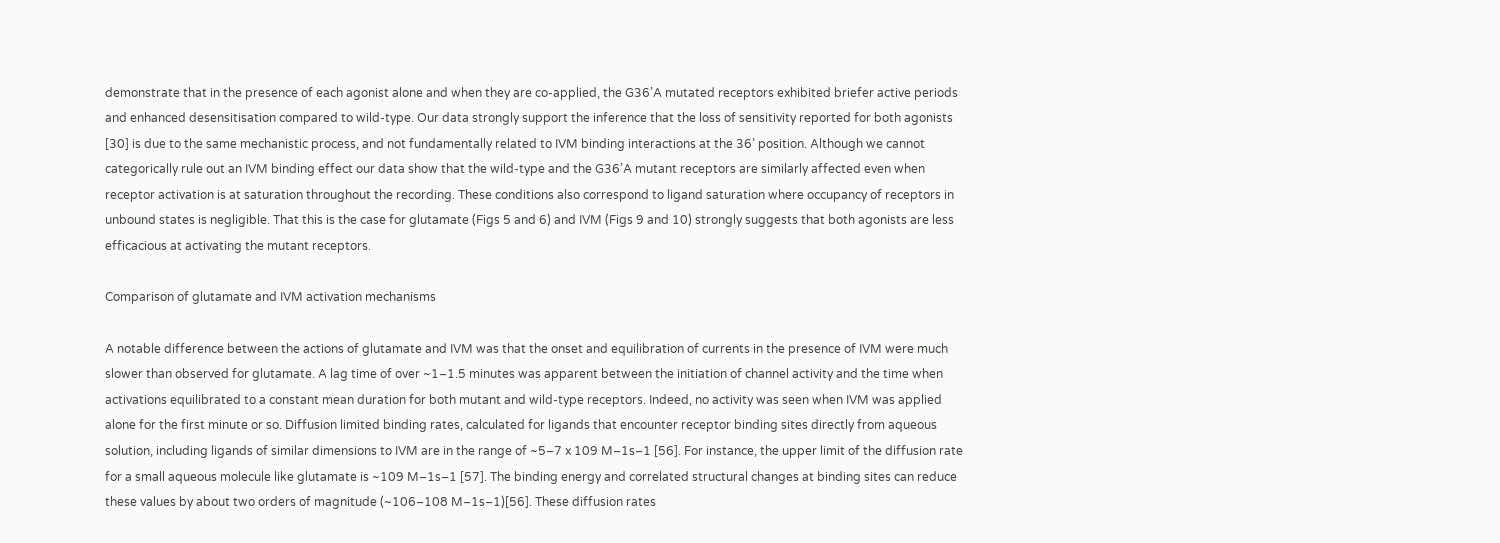demonstrate that in the presence of each agonist alone and when they are co-applied, the G36’A mutated receptors exhibited briefer active periods and enhanced desensitisation compared to wild-type. Our data strongly support the inference that the loss of sensitivity reported for both agonists [30] is due to the same mechanistic process, and not fundamentally related to IVM binding interactions at the 36’ position. Although we cannot categorically rule out an IVM binding effect our data show that the wild-type and the G36’A mutant receptors are similarly affected even when receptor activation is at saturation throughout the recording. These conditions also correspond to ligand saturation where occupancy of receptors in unbound states is negligible. That this is the case for glutamate (Figs 5 and 6) and IVM (Figs 9 and 10) strongly suggests that both agonists are less efficacious at activating the mutant receptors.

Comparison of glutamate and IVM activation mechanisms

A notable difference between the actions of glutamate and IVM was that the onset and equilibration of currents in the presence of IVM were much slower than observed for glutamate. A lag time of over ~1‒1.5 minutes was apparent between the initiation of channel activity and the time when activations equilibrated to a constant mean duration for both mutant and wild-type receptors. Indeed, no activity was seen when IVM was applied alone for the first minute or so. Diffusion limited binding rates, calculated for ligands that encounter receptor binding sites directly from aqueous solution, including ligands of similar dimensions to IVM are in the range of ~5‒7 x 109 M‒1s‒1 [56]. For instance, the upper limit of the diffusion rate for a small aqueous molecule like glutamate is ~109 M‒1s‒1 [57]. The binding energy and correlated structural changes at binding sites can reduce these values by about two orders of magnitude (~106‒108 M‒1s‒1)[56]. These diffusion rates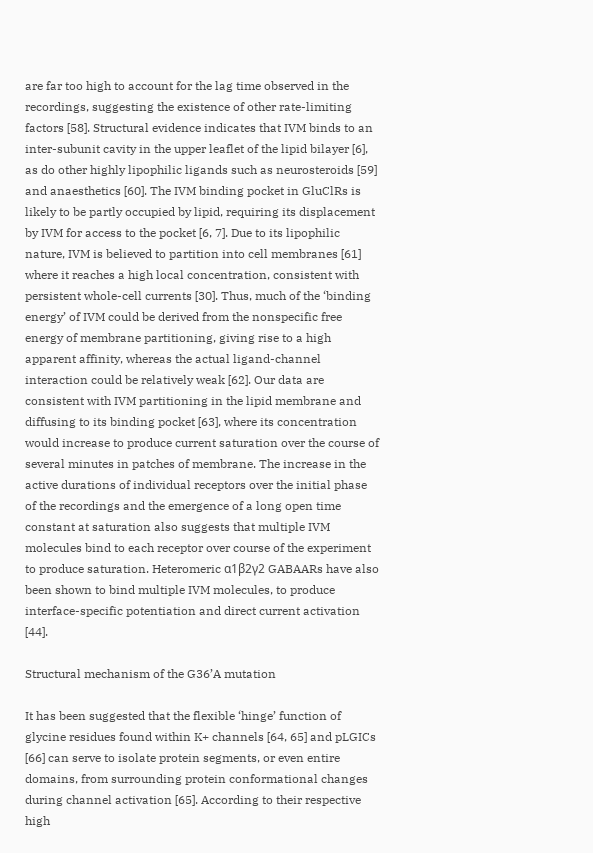are far too high to account for the lag time observed in the recordings, suggesting the existence of other rate-limiting factors [58]. Structural evidence indicates that IVM binds to an inter-subunit cavity in the upper leaflet of the lipid bilayer [6], as do other highly lipophilic ligands such as neurosteroids [59] and anaesthetics [60]. The IVM binding pocket in GluClRs is likely to be partly occupied by lipid, requiring its displacement by IVM for access to the pocket [6, 7]. Due to its lipophilic nature, IVM is believed to partition into cell membranes [61] where it reaches a high local concentration, consistent with persistent whole-cell currents [30]. Thus, much of the ‘binding energy’ of IVM could be derived from the nonspecific free energy of membrane partitioning, giving rise to a high apparent affinity, whereas the actual ligand-channel interaction could be relatively weak [62]. Our data are consistent with IVM partitioning in the lipid membrane and diffusing to its binding pocket [63], where its concentration would increase to produce current saturation over the course of several minutes in patches of membrane. The increase in the active durations of individual receptors over the initial phase of the recordings and the emergence of a long open time constant at saturation also suggests that multiple IVM molecules bind to each receptor over course of the experiment to produce saturation. Heteromeric α1β2γ2 GABAARs have also been shown to bind multiple IVM molecules, to produce interface-specific potentiation and direct current activation [44].

Structural mechanism of the G36’A mutation

It has been suggested that the flexible ‘hinge’ function of glycine residues found within K+ channels [64, 65] and pLGICs [66] can serve to isolate protein segments, or even entire domains, from surrounding protein conformational changes during channel activation [65]. According to their respective high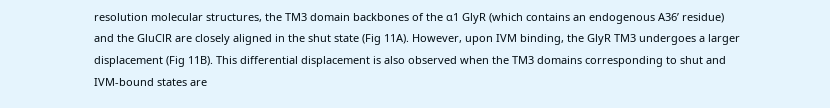resolution molecular structures, the TM3 domain backbones of the α1 GlyR (which contains an endogenous A36’ residue) and the GluClR are closely aligned in the shut state (Fig 11A). However, upon IVM binding, the GlyR TM3 undergoes a larger displacement (Fig 11B). This differential displacement is also observed when the TM3 domains corresponding to shut and IVM-bound states are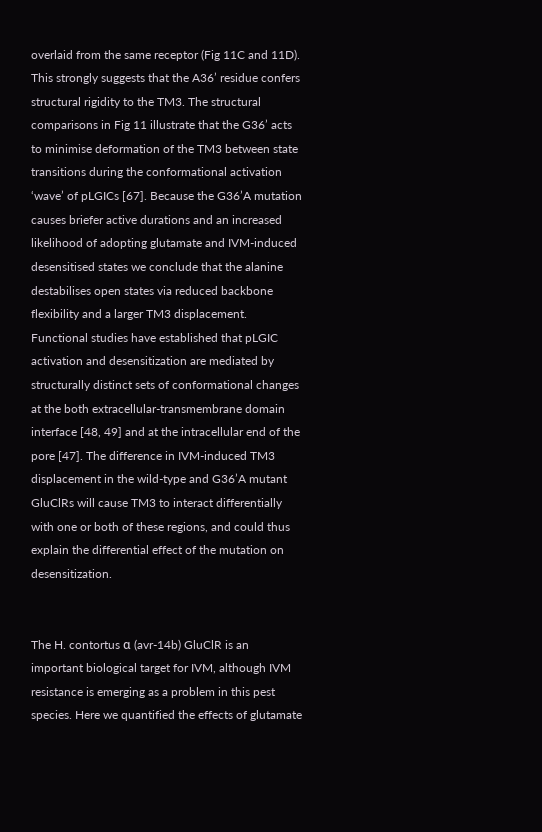overlaid from the same receptor (Fig 11C and 11D). This strongly suggests that the A36’ residue confers structural rigidity to the TM3. The structural comparisons in Fig 11 illustrate that the G36’ acts to minimise deformation of the TM3 between state transitions during the conformational activation ‘wave’ of pLGICs [67]. Because the G36’A mutation causes briefer active durations and an increased likelihood of adopting glutamate and IVM-induced desensitised states we conclude that the alanine destabilises open states via reduced backbone flexibility and a larger TM3 displacement. Functional studies have established that pLGIC activation and desensitization are mediated by structurally distinct sets of conformational changes at the both extracellular-transmembrane domain interface [48, 49] and at the intracellular end of the pore [47]. The difference in IVM-induced TM3 displacement in the wild-type and G36’A mutant GluClRs will cause TM3 to interact differentially with one or both of these regions, and could thus explain the differential effect of the mutation on desensitization.


The H. contortus α (avr-14b) GluClR is an important biological target for IVM, although IVM resistance is emerging as a problem in this pest species. Here we quantified the effects of glutamate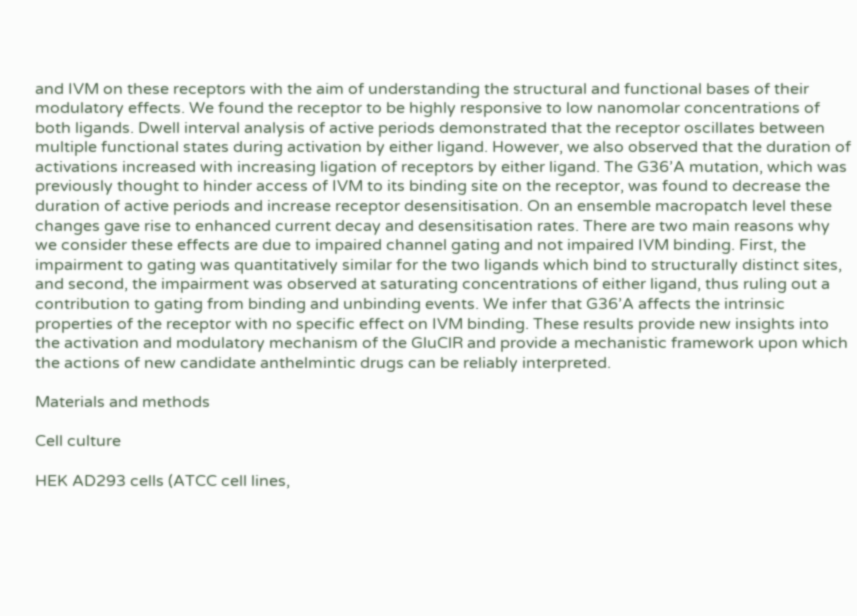and IVM on these receptors with the aim of understanding the structural and functional bases of their modulatory effects. We found the receptor to be highly responsive to low nanomolar concentrations of both ligands. Dwell interval analysis of active periods demonstrated that the receptor oscillates between multiple functional states during activation by either ligand. However, we also observed that the duration of activations increased with increasing ligation of receptors by either ligand. The G36’A mutation, which was previously thought to hinder access of IVM to its binding site on the receptor, was found to decrease the duration of active periods and increase receptor desensitisation. On an ensemble macropatch level these changes gave rise to enhanced current decay and desensitisation rates. There are two main reasons why we consider these effects are due to impaired channel gating and not impaired IVM binding. First, the impairment to gating was quantitatively similar for the two ligands which bind to structurally distinct sites, and second, the impairment was observed at saturating concentrations of either ligand, thus ruling out a contribution to gating from binding and unbinding events. We infer that G36’A affects the intrinsic properties of the receptor with no specific effect on IVM binding. These results provide new insights into the activation and modulatory mechanism of the GluClR and provide a mechanistic framework upon which the actions of new candidate anthelmintic drugs can be reliably interpreted.

Materials and methods

Cell culture

HEK AD293 cells (ATCC cell lines,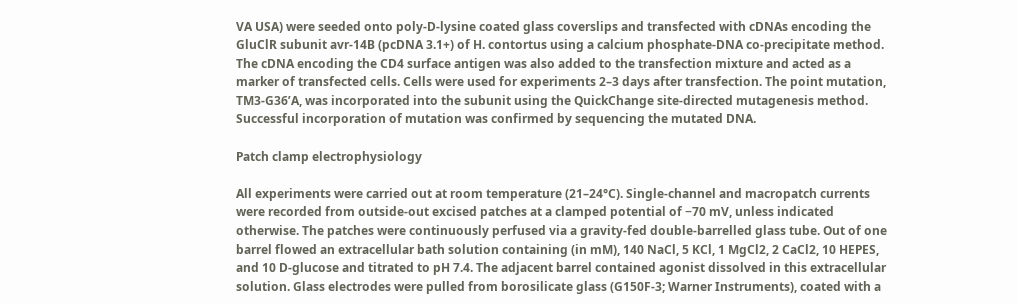VA USA) were seeded onto poly-D-lysine coated glass coverslips and transfected with cDNAs encoding the GluClR subunit avr-14B (pcDNA 3.1+) of H. contortus using a calcium phosphate-DNA co-precipitate method. The cDNA encoding the CD4 surface antigen was also added to the transfection mixture and acted as a marker of transfected cells. Cells were used for experiments 2–3 days after transfection. The point mutation, TM3-G36’A, was incorporated into the subunit using the QuickChange site-directed mutagenesis method. Successful incorporation of mutation was confirmed by sequencing the mutated DNA.

Patch clamp electrophysiology

All experiments were carried out at room temperature (21–24°C). Single-channel and macropatch currents were recorded from outside-out excised patches at a clamped potential of −70 mV, unless indicated otherwise. The patches were continuously perfused via a gravity-fed double-barrelled glass tube. Out of one barrel flowed an extracellular bath solution containing (in mM), 140 NaCl, 5 KCl, 1 MgCl2, 2 CaCl2, 10 HEPES, and 10 D-glucose and titrated to pH 7.4. The adjacent barrel contained agonist dissolved in this extracellular solution. Glass electrodes were pulled from borosilicate glass (G150F-3; Warner Instruments), coated with a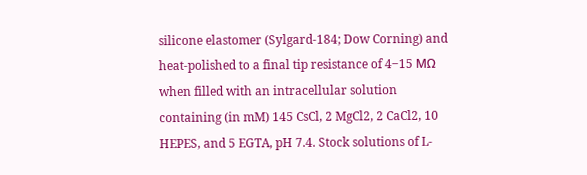silicone elastomer (Sylgard-184; Dow Corning) and heat-polished to a final tip resistance of 4‒15 MΩ when filled with an intracellular solution containing (in mM) 145 CsCl, 2 MgCl2, 2 CaCl2, 10 HEPES, and 5 EGTA, pH 7.4. Stock solutions of L-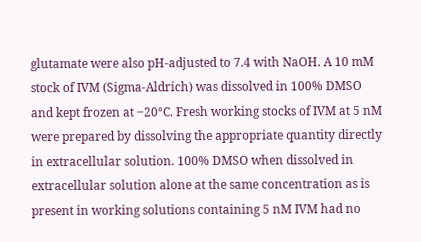glutamate were also pH-adjusted to 7.4 with NaOH. A 10 mM stock of IVM (Sigma-Aldrich) was dissolved in 100% DMSO and kept frozen at ‒20°C. Fresh working stocks of IVM at 5 nM were prepared by dissolving the appropriate quantity directly in extracellular solution. 100% DMSO when dissolved in extracellular solution alone at the same concentration as is present in working solutions containing 5 nM IVM had no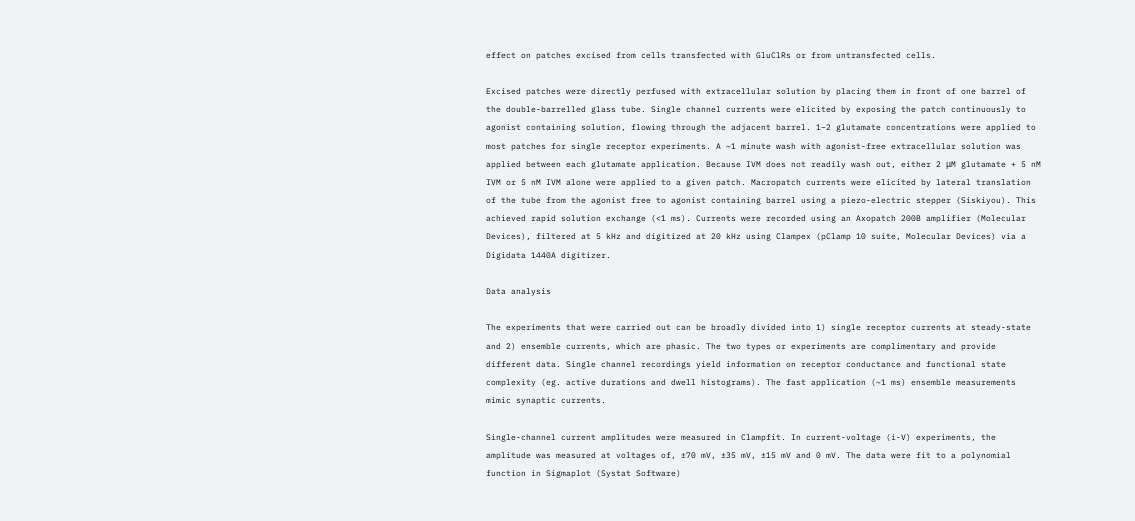effect on patches excised from cells transfected with GluClRs or from untransfected cells.

Excised patches were directly perfused with extracellular solution by placing them in front of one barrel of the double-barrelled glass tube. Single channel currents were elicited by exposing the patch continuously to agonist containing solution, flowing through the adjacent barrel. 1–2 glutamate concentrations were applied to most patches for single receptor experiments. A ~1 minute wash with agonist-free extracellular solution was applied between each glutamate application. Because IVM does not readily wash out, either 2 μM glutamate + 5 nM IVM or 5 nM IVM alone were applied to a given patch. Macropatch currents were elicited by lateral translation of the tube from the agonist free to agonist containing barrel using a piezo-electric stepper (Siskiyou). This achieved rapid solution exchange (<1 ms). Currents were recorded using an Axopatch 200B amplifier (Molecular Devices), filtered at 5 kHz and digitized at 20 kHz using Clampex (pClamp 10 suite, Molecular Devices) via a Digidata 1440A digitizer.

Data analysis

The experiments that were carried out can be broadly divided into 1) single receptor currents at steady-state and 2) ensemble currents, which are phasic. The two types or experiments are complimentary and provide different data. Single channel recordings yield information on receptor conductance and functional state complexity (eg. active durations and dwell histograms). The fast application (~1 ms) ensemble measurements mimic synaptic currents.

Single-channel current amplitudes were measured in Clampfit. In current-voltage (i-V) experiments, the amplitude was measured at voltages of, ±70 mV, ±35 mV, ±15 mV and 0 mV. The data were fit to a polynomial function in Sigmaplot (Systat Software)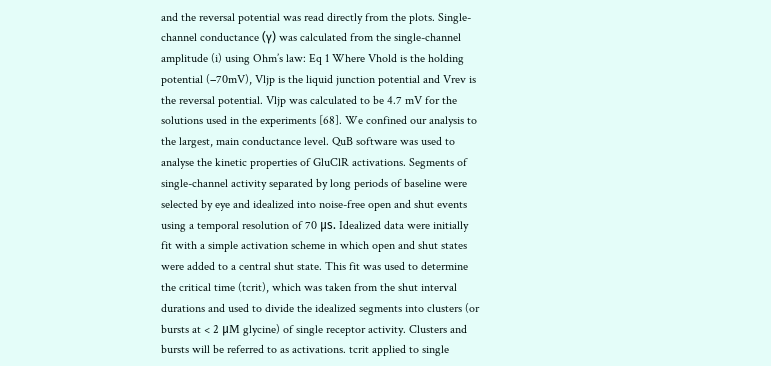and the reversal potential was read directly from the plots. Single-channel conductance (γ) was calculated from the single-channel amplitude (i) using Ohm’s law: Eq 1 Where Vhold is the holding potential (−70mV), Vljp is the liquid junction potential and Vrev is the reversal potential. Vljp was calculated to be 4.7 mV for the solutions used in the experiments [68]. We confined our analysis to the largest, main conductance level. QuB software was used to analyse the kinetic properties of GluClR activations. Segments of single-channel activity separated by long periods of baseline were selected by eye and idealized into noise-free open and shut events using a temporal resolution of 70 μs. Idealized data were initially fit with a simple activation scheme in which open and shut states were added to a central shut state. This fit was used to determine the critical time (tcrit), which was taken from the shut interval durations and used to divide the idealized segments into clusters (or bursts at < 2 μM glycine) of single receptor activity. Clusters and bursts will be referred to as activations. tcrit applied to single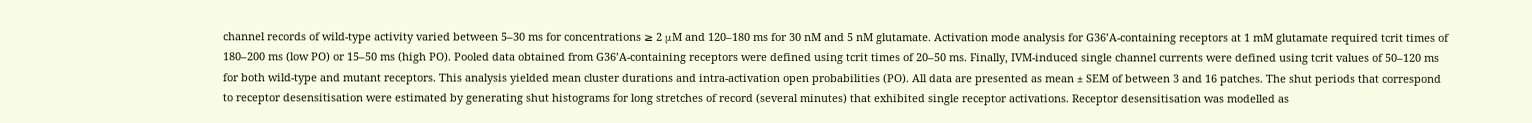channel records of wild-type activity varied between 5–30 ms for concentrations ≥ 2 μM and 120–180 ms for 30 nM and 5 nM glutamate. Activation mode analysis for G36’A-containing receptors at 1 mM glutamate required tcrit times of 180–200 ms (low PO) or 15–50 ms (high PO). Pooled data obtained from G36’A-containing receptors were defined using tcrit times of 20–50 ms. Finally, IVM-induced single channel currents were defined using tcrit values of 50–120 ms for both wild-type and mutant receptors. This analysis yielded mean cluster durations and intra-activation open probabilities (PO). All data are presented as mean ± SEM of between 3 and 16 patches. The shut periods that correspond to receptor desensitisation were estimated by generating shut histograms for long stretches of record (several minutes) that exhibited single receptor activations. Receptor desensitisation was modelled as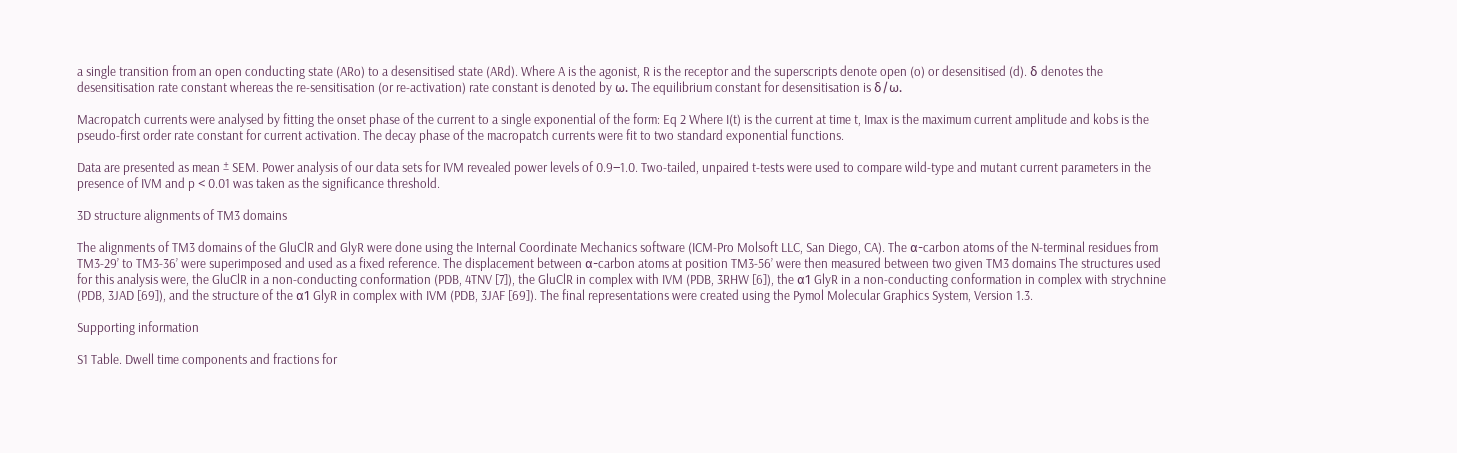a single transition from an open conducting state (ARo) to a desensitised state (ARd). Where A is the agonist, R is the receptor and the superscripts denote open (o) or desensitised (d). δ denotes the desensitisation rate constant whereas the re-sensitisation (or re-activation) rate constant is denoted by ω. The equilibrium constant for desensitisation is δ/ω.

Macropatch currents were analysed by fitting the onset phase of the current to a single exponential of the form: Eq 2 Where I(t) is the current at time t, Imax is the maximum current amplitude and kobs is the pseudo-first order rate constant for current activation. The decay phase of the macropatch currents were fit to two standard exponential functions.

Data are presented as mean ± SEM. Power analysis of our data sets for IVM revealed power levels of 0.9‒1.0. Two-tailed, unpaired t-tests were used to compare wild-type and mutant current parameters in the presence of IVM and p < 0.01 was taken as the significance threshold.

3D structure alignments of TM3 domains

The alignments of TM3 domains of the GluClR and GlyR were done using the Internal Coordinate Mechanics software (ICM-Pro Molsoft LLC, San Diego, CA). The α-carbon atoms of the N-terminal residues from TM3-29’ to TM3-36’ were superimposed and used as a fixed reference. The displacement between α-carbon atoms at position TM3-56’ were then measured between two given TM3 domains The structures used for this analysis were, the GluClR in a non-conducting conformation (PDB, 4TNV [7]), the GluClR in complex with IVM (PDB, 3RHW [6]), the α1 GlyR in a non-conducting conformation in complex with strychnine (PDB, 3JAD [69]), and the structure of the α1 GlyR in complex with IVM (PDB, 3JAF [69]). The final representations were created using the Pymol Molecular Graphics System, Version 1.3.

Supporting information

S1 Table. Dwell time components and fractions for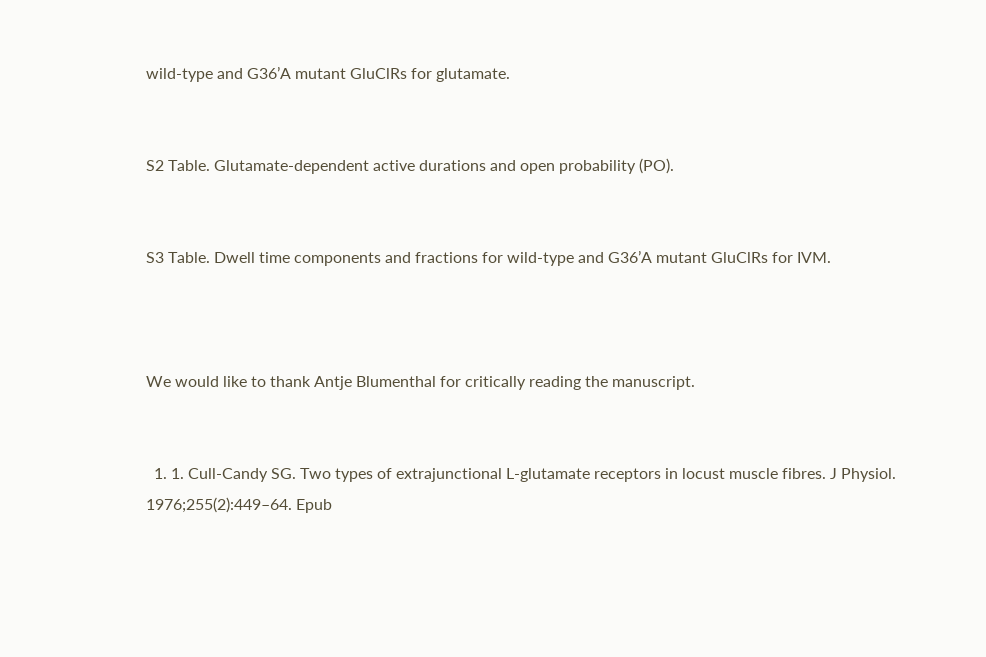wild-type and G36’A mutant GluClRs for glutamate.


S2 Table. Glutamate-dependent active durations and open probability (PO).


S3 Table. Dwell time components and fractions for wild-type and G36’A mutant GluClRs for IVM.



We would like to thank Antje Blumenthal for critically reading the manuscript.


  1. 1. Cull-Candy SG. Two types of extrajunctional L-glutamate receptors in locust muscle fibres. J Physiol. 1976;255(2):449–64. Epub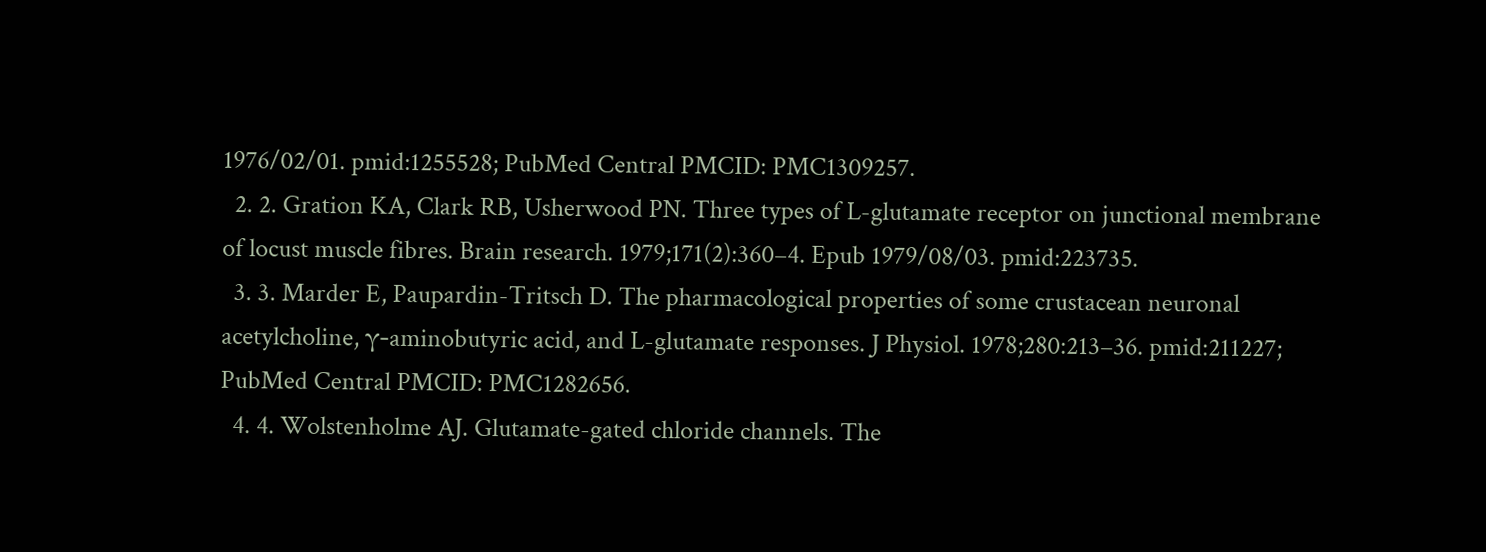1976/02/01. pmid:1255528; PubMed Central PMCID: PMC1309257.
  2. 2. Gration KA, Clark RB, Usherwood PN. Three types of L-glutamate receptor on junctional membrane of locust muscle fibres. Brain research. 1979;171(2):360–4. Epub 1979/08/03. pmid:223735.
  3. 3. Marder E, Paupardin-Tritsch D. The pharmacological properties of some crustacean neuronal acetylcholine, γ-aminobutyric acid, and L-glutamate responses. J Physiol. 1978;280:213–36. pmid:211227; PubMed Central PMCID: PMC1282656.
  4. 4. Wolstenholme AJ. Glutamate-gated chloride channels. The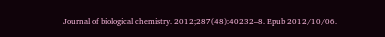Journal of biological chemistry. 2012;287(48):40232–8. Epub 2012/10/06.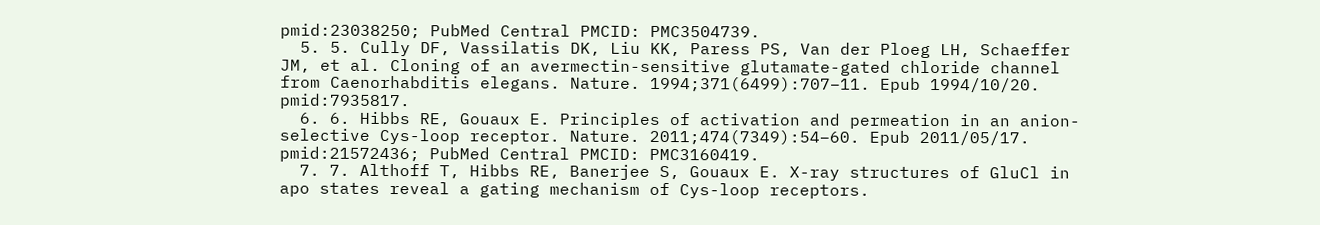pmid:23038250; PubMed Central PMCID: PMC3504739.
  5. 5. Cully DF, Vassilatis DK, Liu KK, Paress PS, Van der Ploeg LH, Schaeffer JM, et al. Cloning of an avermectin-sensitive glutamate-gated chloride channel from Caenorhabditis elegans. Nature. 1994;371(6499):707–11. Epub 1994/10/20. pmid:7935817.
  6. 6. Hibbs RE, Gouaux E. Principles of activation and permeation in an anion-selective Cys-loop receptor. Nature. 2011;474(7349):54–60. Epub 2011/05/17. pmid:21572436; PubMed Central PMCID: PMC3160419.
  7. 7. Althoff T, Hibbs RE, Banerjee S, Gouaux E. X-ray structures of GluCl in apo states reveal a gating mechanism of Cys-loop receptors.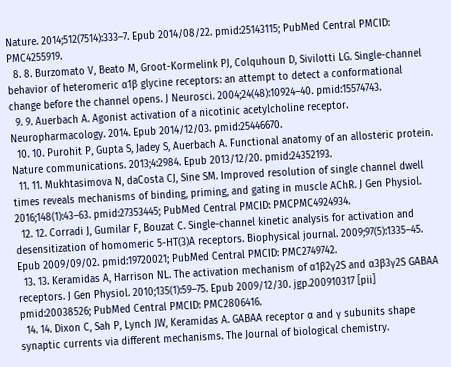Nature. 2014;512(7514):333–7. Epub 2014/08/22. pmid:25143115; PubMed Central PMCID: PMC4255919.
  8. 8. Burzomato V, Beato M, Groot-Kormelink PJ, Colquhoun D, Sivilotti LG. Single-channel behavior of heteromeric α1β glycine receptors: an attempt to detect a conformational change before the channel opens. J Neurosci. 2004;24(48):10924–40. pmid:15574743.
  9. 9. Auerbach A. Agonist activation of a nicotinic acetylcholine receptor. Neuropharmacology. 2014. Epub 2014/12/03. pmid:25446670.
  10. 10. Purohit P, Gupta S, Jadey S, Auerbach A. Functional anatomy of an allosteric protein. Nature communications. 2013;4:2984. Epub 2013/12/20. pmid:24352193.
  11. 11. Mukhtasimova N, daCosta CJ, Sine SM. Improved resolution of single channel dwell times reveals mechanisms of binding, priming, and gating in muscle AChR. J Gen Physiol. 2016;148(1):43–63. pmid:27353445; PubMed Central PMCID: PMCPMC4924934.
  12. 12. Corradi J, Gumilar F, Bouzat C. Single-channel kinetic analysis for activation and desensitization of homomeric 5-HT(3)A receptors. Biophysical journal. 2009;97(5):1335–45. Epub 2009/09/02. pmid:19720021; PubMed Central PMCID: PMC2749742.
  13. 13. Keramidas A, Harrison NL. The activation mechanism of α1β2γ2S and α3β3γ2S GABAA receptors. J Gen Physiol. 2010;135(1):59–75. Epub 2009/12/30. jgp.200910317 [pii] pmid:20038526; PubMed Central PMCID: PMC2806416.
  14. 14. Dixon C, Sah P, Lynch JW, Keramidas A. GABAA receptor α and γ subunits shape synaptic currents via different mechanisms. The Journal of biological chemistry.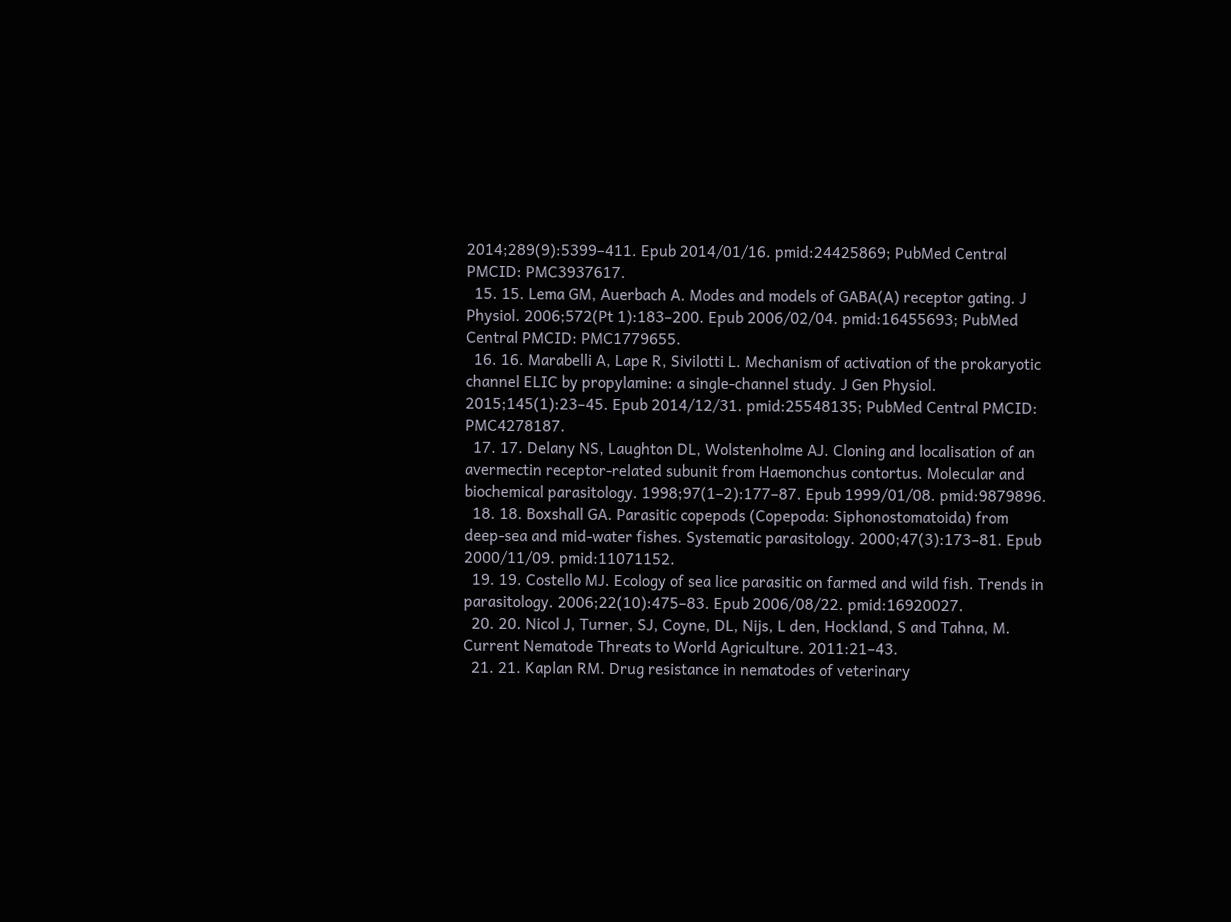2014;289(9):5399–411. Epub 2014/01/16. pmid:24425869; PubMed Central PMCID: PMC3937617.
  15. 15. Lema GM, Auerbach A. Modes and models of GABA(A) receptor gating. J Physiol. 2006;572(Pt 1):183–200. Epub 2006/02/04. pmid:16455693; PubMed Central PMCID: PMC1779655.
  16. 16. Marabelli A, Lape R, Sivilotti L. Mechanism of activation of the prokaryotic channel ELIC by propylamine: a single-channel study. J Gen Physiol. 2015;145(1):23–45. Epub 2014/12/31. pmid:25548135; PubMed Central PMCID: PMC4278187.
  17. 17. Delany NS, Laughton DL, Wolstenholme AJ. Cloning and localisation of an avermectin receptor-related subunit from Haemonchus contortus. Molecular and biochemical parasitology. 1998;97(1–2):177–87. Epub 1999/01/08. pmid:9879896.
  18. 18. Boxshall GA. Parasitic copepods (Copepoda: Siphonostomatoida) from deep-sea and mid-water fishes. Systematic parasitology. 2000;47(3):173–81. Epub 2000/11/09. pmid:11071152.
  19. 19. Costello MJ. Ecology of sea lice parasitic on farmed and wild fish. Trends in parasitology. 2006;22(10):475–83. Epub 2006/08/22. pmid:16920027.
  20. 20. Nicol J, Turner, SJ, Coyne, DL, Nijs, L den, Hockland, S and Tahna, M. Current Nematode Threats to World Agriculture. 2011:21–43.
  21. 21. Kaplan RM. Drug resistance in nematodes of veterinary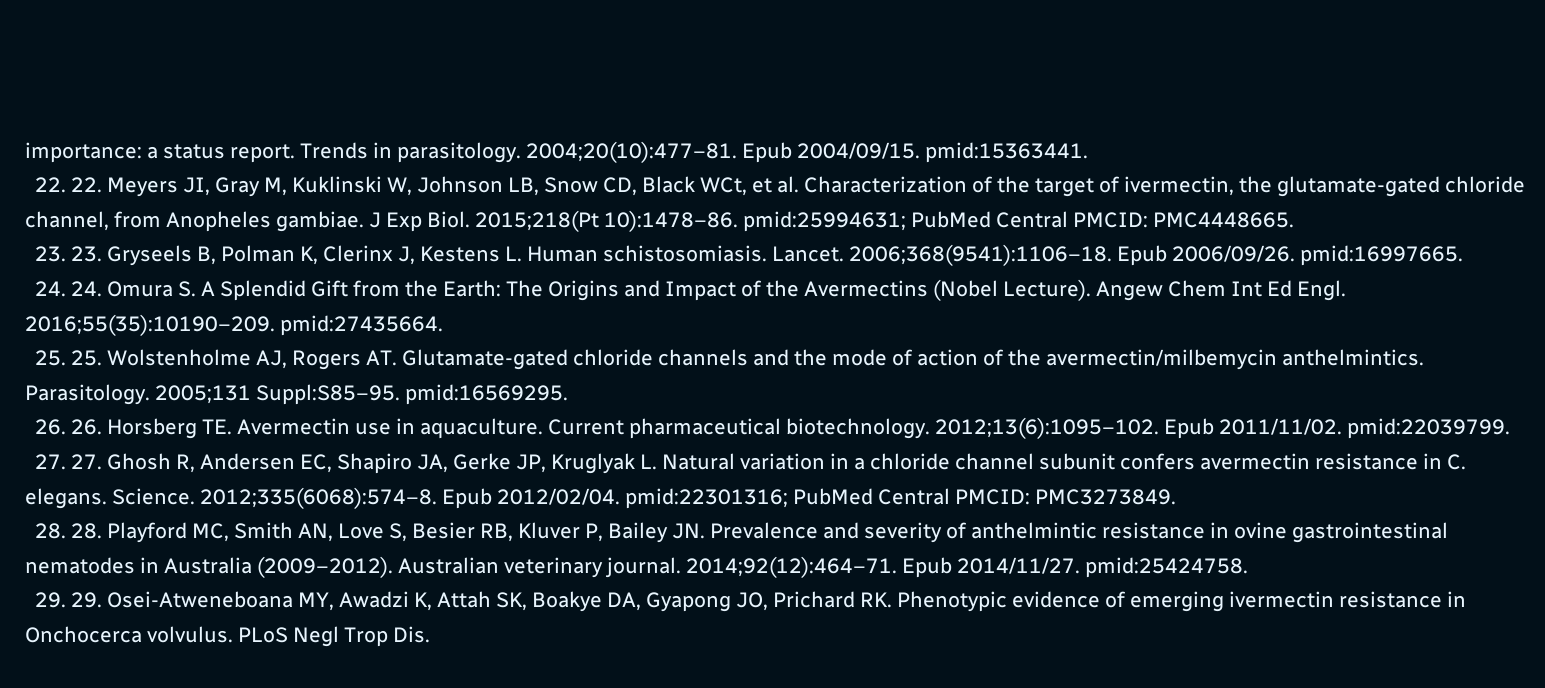importance: a status report. Trends in parasitology. 2004;20(10):477–81. Epub 2004/09/15. pmid:15363441.
  22. 22. Meyers JI, Gray M, Kuklinski W, Johnson LB, Snow CD, Black WCt, et al. Characterization of the target of ivermectin, the glutamate-gated chloride channel, from Anopheles gambiae. J Exp Biol. 2015;218(Pt 10):1478–86. pmid:25994631; PubMed Central PMCID: PMC4448665.
  23. 23. Gryseels B, Polman K, Clerinx J, Kestens L. Human schistosomiasis. Lancet. 2006;368(9541):1106–18. Epub 2006/09/26. pmid:16997665.
  24. 24. Omura S. A Splendid Gift from the Earth: The Origins and Impact of the Avermectins (Nobel Lecture). Angew Chem Int Ed Engl. 2016;55(35):10190–209. pmid:27435664.
  25. 25. Wolstenholme AJ, Rogers AT. Glutamate-gated chloride channels and the mode of action of the avermectin/milbemycin anthelmintics. Parasitology. 2005;131 Suppl:S85–95. pmid:16569295.
  26. 26. Horsberg TE. Avermectin use in aquaculture. Current pharmaceutical biotechnology. 2012;13(6):1095–102. Epub 2011/11/02. pmid:22039799.
  27. 27. Ghosh R, Andersen EC, Shapiro JA, Gerke JP, Kruglyak L. Natural variation in a chloride channel subunit confers avermectin resistance in C. elegans. Science. 2012;335(6068):574–8. Epub 2012/02/04. pmid:22301316; PubMed Central PMCID: PMC3273849.
  28. 28. Playford MC, Smith AN, Love S, Besier RB, Kluver P, Bailey JN. Prevalence and severity of anthelmintic resistance in ovine gastrointestinal nematodes in Australia (2009–2012). Australian veterinary journal. 2014;92(12):464–71. Epub 2014/11/27. pmid:25424758.
  29. 29. Osei-Atweneboana MY, Awadzi K, Attah SK, Boakye DA, Gyapong JO, Prichard RK. Phenotypic evidence of emerging ivermectin resistance in Onchocerca volvulus. PLoS Negl Trop Dis.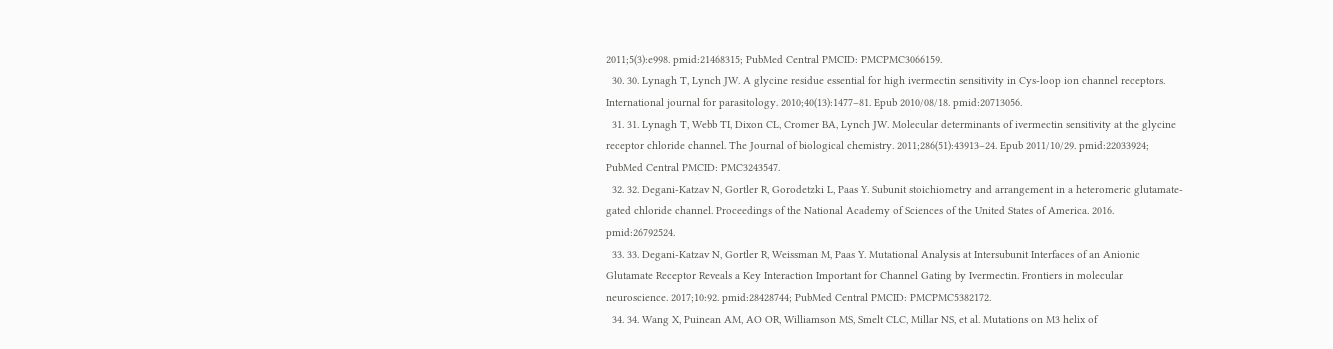2011;5(3):e998. pmid:21468315; PubMed Central PMCID: PMCPMC3066159.
  30. 30. Lynagh T, Lynch JW. A glycine residue essential for high ivermectin sensitivity in Cys-loop ion channel receptors. International journal for parasitology. 2010;40(13):1477–81. Epub 2010/08/18. pmid:20713056.
  31. 31. Lynagh T, Webb TI, Dixon CL, Cromer BA, Lynch JW. Molecular determinants of ivermectin sensitivity at the glycine receptor chloride channel. The Journal of biological chemistry. 2011;286(51):43913–24. Epub 2011/10/29. pmid:22033924; PubMed Central PMCID: PMC3243547.
  32. 32. Degani-Katzav N, Gortler R, Gorodetzki L, Paas Y. Subunit stoichiometry and arrangement in a heteromeric glutamate-gated chloride channel. Proceedings of the National Academy of Sciences of the United States of America. 2016. pmid:26792524.
  33. 33. Degani-Katzav N, Gortler R, Weissman M, Paas Y. Mutational Analysis at Intersubunit Interfaces of an Anionic Glutamate Receptor Reveals a Key Interaction Important for Channel Gating by Ivermectin. Frontiers in molecular neuroscience. 2017;10:92. pmid:28428744; PubMed Central PMCID: PMCPMC5382172.
  34. 34. Wang X, Puinean AM, AO OR, Williamson MS, Smelt CLC, Millar NS, et al. Mutations on M3 helix of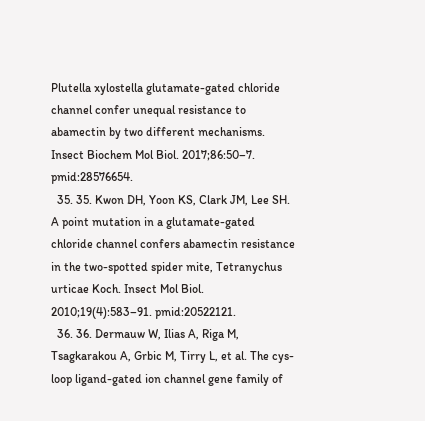Plutella xylostella glutamate-gated chloride channel confer unequal resistance to abamectin by two different mechanisms. Insect Biochem Mol Biol. 2017;86:50–7. pmid:28576654.
  35. 35. Kwon DH, Yoon KS, Clark JM, Lee SH. A point mutation in a glutamate-gated chloride channel confers abamectin resistance in the two-spotted spider mite, Tetranychus urticae Koch. Insect Mol Biol. 2010;19(4):583–91. pmid:20522121.
  36. 36. Dermauw W, Ilias A, Riga M, Tsagkarakou A, Grbic M, Tirry L, et al. The cys-loop ligand-gated ion channel gene family of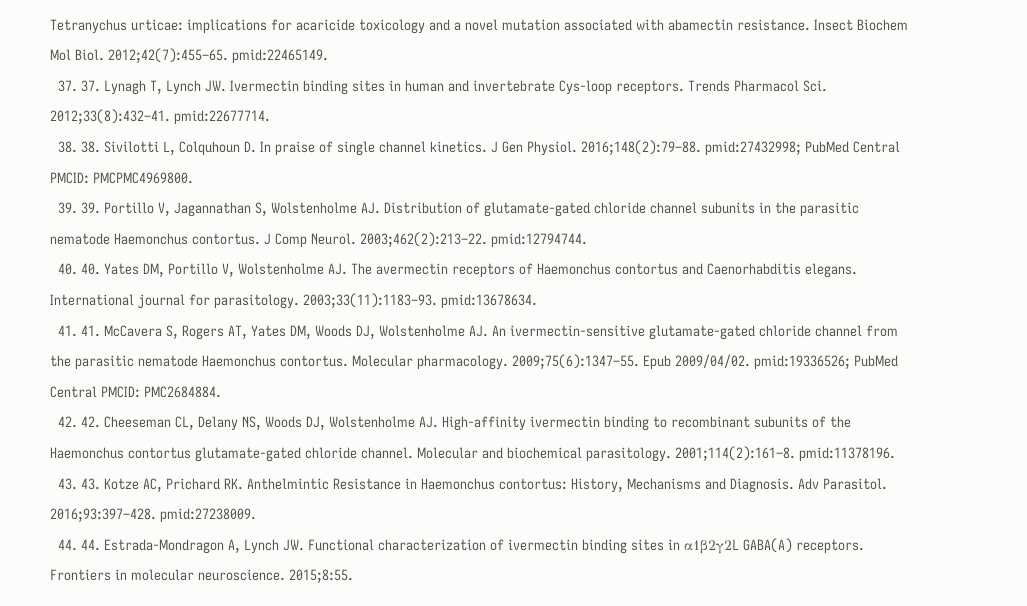Tetranychus urticae: implications for acaricide toxicology and a novel mutation associated with abamectin resistance. Insect Biochem Mol Biol. 2012;42(7):455–65. pmid:22465149.
  37. 37. Lynagh T, Lynch JW. Ivermectin binding sites in human and invertebrate Cys-loop receptors. Trends Pharmacol Sci. 2012;33(8):432–41. pmid:22677714.
  38. 38. Sivilotti L, Colquhoun D. In praise of single channel kinetics. J Gen Physiol. 2016;148(2):79–88. pmid:27432998; PubMed Central PMCID: PMCPMC4969800.
  39. 39. Portillo V, Jagannathan S, Wolstenholme AJ. Distribution of glutamate-gated chloride channel subunits in the parasitic nematode Haemonchus contortus. J Comp Neurol. 2003;462(2):213–22. pmid:12794744.
  40. 40. Yates DM, Portillo V, Wolstenholme AJ. The avermectin receptors of Haemonchus contortus and Caenorhabditis elegans. International journal for parasitology. 2003;33(11):1183–93. pmid:13678634.
  41. 41. McCavera S, Rogers AT, Yates DM, Woods DJ, Wolstenholme AJ. An ivermectin-sensitive glutamate-gated chloride channel from the parasitic nematode Haemonchus contortus. Molecular pharmacology. 2009;75(6):1347–55. Epub 2009/04/02. pmid:19336526; PubMed Central PMCID: PMC2684884.
  42. 42. Cheeseman CL, Delany NS, Woods DJ, Wolstenholme AJ. High-affinity ivermectin binding to recombinant subunits of the Haemonchus contortus glutamate-gated chloride channel. Molecular and biochemical parasitology. 2001;114(2):161–8. pmid:11378196.
  43. 43. Kotze AC, Prichard RK. Anthelmintic Resistance in Haemonchus contortus: History, Mechanisms and Diagnosis. Adv Parasitol. 2016;93:397–428. pmid:27238009.
  44. 44. Estrada-Mondragon A, Lynch JW. Functional characterization of ivermectin binding sites in α1β2γ2L GABA(A) receptors. Frontiers in molecular neuroscience. 2015;8:55.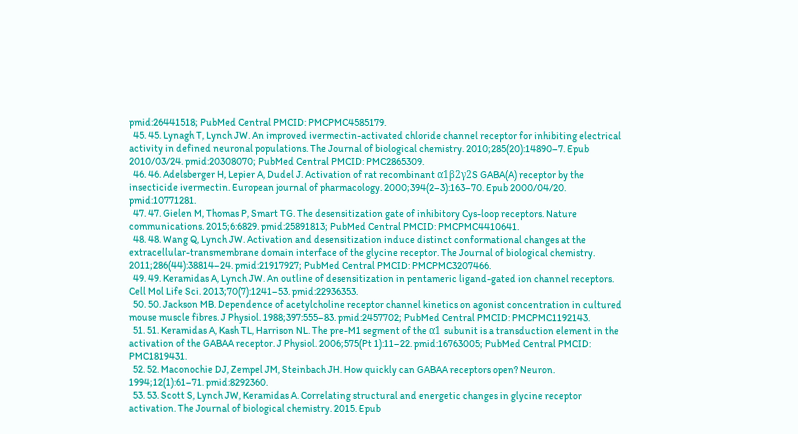pmid:26441518; PubMed Central PMCID: PMCPMC4585179.
  45. 45. Lynagh T, Lynch JW. An improved ivermectin-activated chloride channel receptor for inhibiting electrical activity in defined neuronal populations. The Journal of biological chemistry. 2010;285(20):14890–7. Epub 2010/03/24. pmid:20308070; PubMed Central PMCID: PMC2865309.
  46. 46. Adelsberger H, Lepier A, Dudel J. Activation of rat recombinant α1β2γ2S GABA(A) receptor by the insecticide ivermectin. European journal of pharmacology. 2000;394(2–3):163–70. Epub 2000/04/20. pmid:10771281.
  47. 47. Gielen M, Thomas P, Smart TG. The desensitization gate of inhibitory Cys-loop receptors. Nature communications. 2015;6:6829. pmid:25891813; PubMed Central PMCID: PMCPMC4410641.
  48. 48. Wang Q, Lynch JW. Activation and desensitization induce distinct conformational changes at the extracellular-transmembrane domain interface of the glycine receptor. The Journal of biological chemistry. 2011;286(44):38814–24. pmid:21917927; PubMed Central PMCID: PMCPMC3207466.
  49. 49. Keramidas A, Lynch JW. An outline of desensitization in pentameric ligand-gated ion channel receptors. Cell Mol Life Sci. 2013;70(7):1241–53. pmid:22936353.
  50. 50. Jackson MB. Dependence of acetylcholine receptor channel kinetics on agonist concentration in cultured mouse muscle fibres. J Physiol. 1988;397:555–83. pmid:2457702; PubMed Central PMCID: PMCPMC1192143.
  51. 51. Keramidas A, Kash TL, Harrison NL. The pre-M1 segment of the α1 subunit is a transduction element in the activation of the GABAA receptor. J Physiol. 2006;575(Pt 1):11–22. pmid:16763005; PubMed Central PMCID: PMC1819431.
  52. 52. Maconochie DJ, Zempel JM, Steinbach JH. How quickly can GABAA receptors open? Neuron. 1994;12(1):61–71. pmid:8292360.
  53. 53. Scott S, Lynch JW, Keramidas A. Correlating structural and energetic changes in glycine receptor activation. The Journal of biological chemistry. 2015. Epub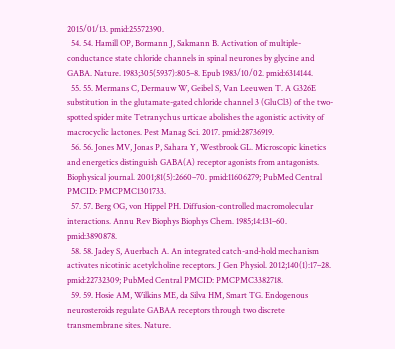2015/01/13. pmid:25572390.
  54. 54. Hamill OP, Bormann J, Sakmann B. Activation of multiple-conductance state chloride channels in spinal neurones by glycine and GABA. Nature. 1983;305(5937):805–8. Epub 1983/10/02. pmid:6314144.
  55. 55. Mermans C, Dermauw W, Geibel S, Van Leeuwen T. A G326E substitution in the glutamate-gated chloride channel 3 (GluCl3) of the two-spotted spider mite Tetranychus urticae abolishes the agonistic activity of macrocyclic lactones. Pest Manag Sci. 2017. pmid:28736919.
  56. 56. Jones MV, Jonas P, Sahara Y, Westbrook GL. Microscopic kinetics and energetics distinguish GABA(A) receptor agonists from antagonists. Biophysical journal. 2001;81(5):2660–70. pmid:11606279; PubMed Central PMCID: PMCPMC1301733.
  57. 57. Berg OG, von Hippel PH. Diffusion-controlled macromolecular interactions. Annu Rev Biophys Biophys Chem. 1985;14:131–60. pmid:3890878.
  58. 58. Jadey S, Auerbach A. An integrated catch-and-hold mechanism activates nicotinic acetylcholine receptors. J Gen Physiol. 2012;140(1):17–28. pmid:22732309; PubMed Central PMCID: PMCPMC3382718.
  59. 59. Hosie AM, Wilkins ME, da Silva HM, Smart TG. Endogenous neurosteroids regulate GABAA receptors through two discrete transmembrane sites. Nature.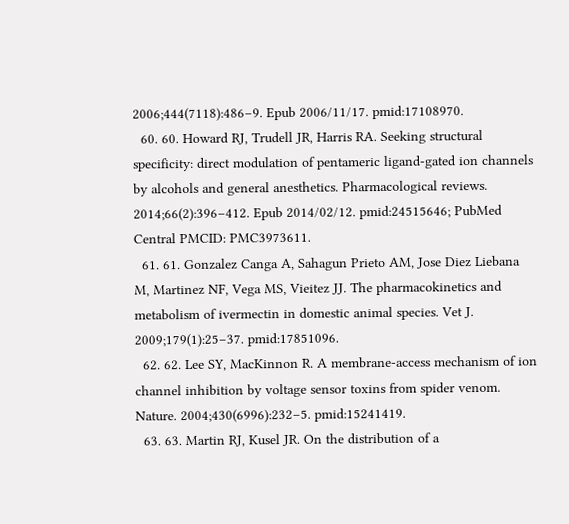2006;444(7118):486–9. Epub 2006/11/17. pmid:17108970.
  60. 60. Howard RJ, Trudell JR, Harris RA. Seeking structural specificity: direct modulation of pentameric ligand-gated ion channels by alcohols and general anesthetics. Pharmacological reviews. 2014;66(2):396–412. Epub 2014/02/12. pmid:24515646; PubMed Central PMCID: PMC3973611.
  61. 61. Gonzalez Canga A, Sahagun Prieto AM, Jose Diez Liebana M, Martinez NF, Vega MS, Vieitez JJ. The pharmacokinetics and metabolism of ivermectin in domestic animal species. Vet J. 2009;179(1):25–37. pmid:17851096.
  62. 62. Lee SY, MacKinnon R. A membrane-access mechanism of ion channel inhibition by voltage sensor toxins from spider venom. Nature. 2004;430(6996):232–5. pmid:15241419.
  63. 63. Martin RJ, Kusel JR. On the distribution of a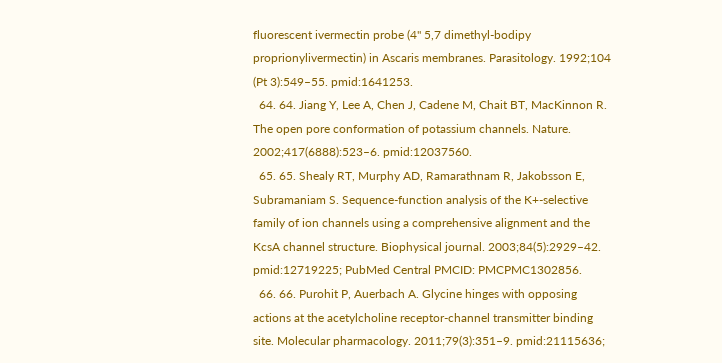fluorescent ivermectin probe (4" 5,7 dimethyl-bodipy proprionylivermectin) in Ascaris membranes. Parasitology. 1992;104 (Pt 3):549–55. pmid:1641253.
  64. 64. Jiang Y, Lee A, Chen J, Cadene M, Chait BT, MacKinnon R. The open pore conformation of potassium channels. Nature. 2002;417(6888):523–6. pmid:12037560.
  65. 65. Shealy RT, Murphy AD, Ramarathnam R, Jakobsson E, Subramaniam S. Sequence-function analysis of the K+-selective family of ion channels using a comprehensive alignment and the KcsA channel structure. Biophysical journal. 2003;84(5):2929–42. pmid:12719225; PubMed Central PMCID: PMCPMC1302856.
  66. 66. Purohit P, Auerbach A. Glycine hinges with opposing actions at the acetylcholine receptor-channel transmitter binding site. Molecular pharmacology. 2011;79(3):351–9. pmid:21115636;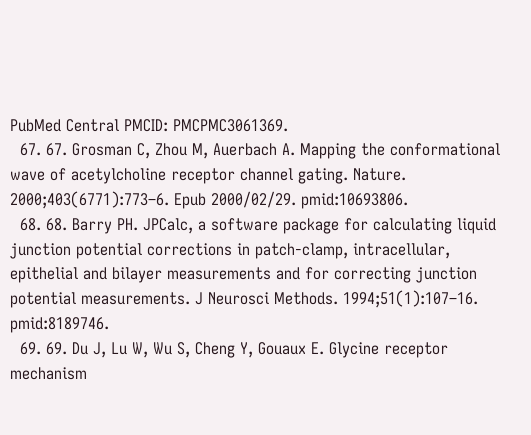PubMed Central PMCID: PMCPMC3061369.
  67. 67. Grosman C, Zhou M, Auerbach A. Mapping the conformational wave of acetylcholine receptor channel gating. Nature. 2000;403(6771):773–6. Epub 2000/02/29. pmid:10693806.
  68. 68. Barry PH. JPCalc, a software package for calculating liquid junction potential corrections in patch-clamp, intracellular, epithelial and bilayer measurements and for correcting junction potential measurements. J Neurosci Methods. 1994;51(1):107–16. pmid:8189746.
  69. 69. Du J, Lu W, Wu S, Cheng Y, Gouaux E. Glycine receptor mechanism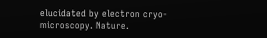elucidated by electron cryo-microscopy. Nature.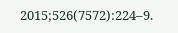2015;526(7572):224–9.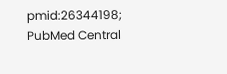pmid:26344198; PubMed Central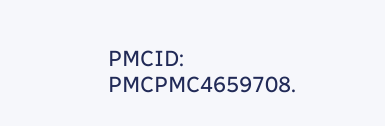PMCID: PMCPMC4659708.